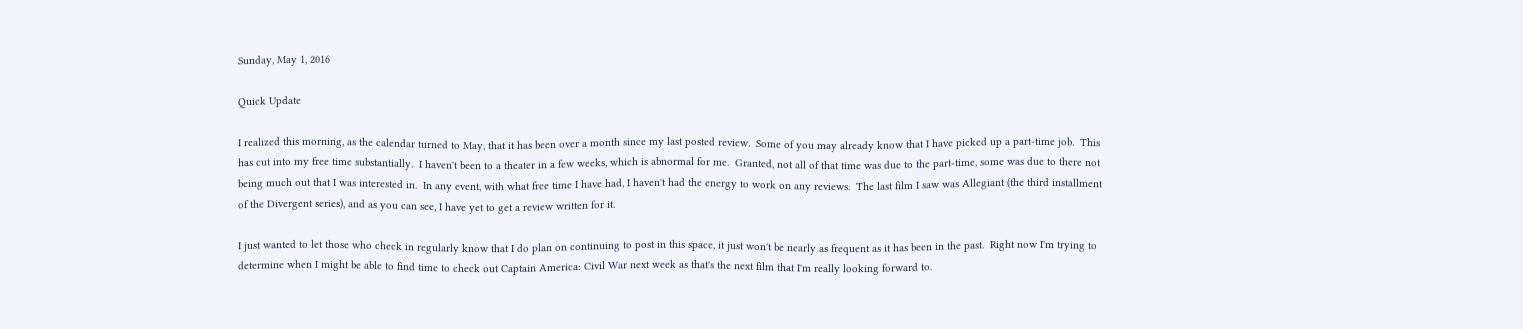Sunday, May 1, 2016

Quick Update

I realized this morning, as the calendar turned to May, that it has been over a month since my last posted review.  Some of you may already know that I have picked up a part-time job.  This has cut into my free time substantially.  I haven't been to a theater in a few weeks, which is abnormal for me.  Granted, not all of that time was due to the part-time, some was due to there not being much out that I was interested in.  In any event, with what free time I have had, I haven't had the energy to work on any reviews.  The last film I saw was Allegiant (the third installment of the Divergent series), and as you can see, I have yet to get a review written for it.

I just wanted to let those who check in regularly know that I do plan on continuing to post in this space, it just won't be nearly as frequent as it has been in the past.  Right now I'm trying to determine when I might be able to find time to check out Captain America: Civil War next week as that's the next film that I'm really looking forward to.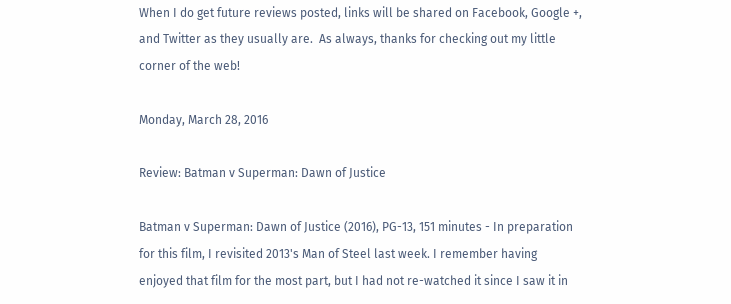When I do get future reviews posted, links will be shared on Facebook, Google +, and Twitter as they usually are.  As always, thanks for checking out my little corner of the web!

Monday, March 28, 2016

Review: Batman v Superman: Dawn of Justice

Batman v Superman: Dawn of Justice (2016), PG-13, 151 minutes - In preparation for this film, I revisited 2013's Man of Steel last week. I remember having enjoyed that film for the most part, but I had not re-watched it since I saw it in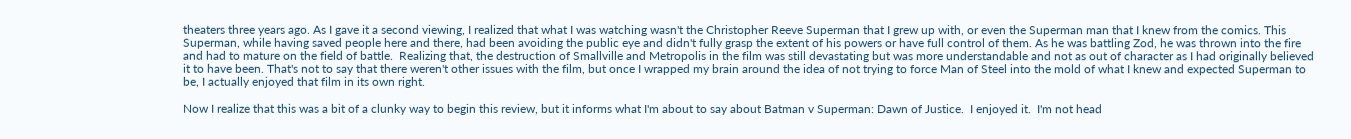theaters three years ago. As I gave it a second viewing, I realized that what I was watching wasn't the Christopher Reeve Superman that I grew up with, or even the Superman man that I knew from the comics. This Superman, while having saved people here and there, had been avoiding the public eye and didn't fully grasp the extent of his powers or have full control of them. As he was battling Zod, he was thrown into the fire and had to mature on the field of battle.  Realizing that, the destruction of Smallville and Metropolis in the film was still devastating but was more understandable and not as out of character as I had originally believed it to have been. That's not to say that there weren't other issues with the film, but once I wrapped my brain around the idea of not trying to force Man of Steel into the mold of what I knew and expected Superman to be, I actually enjoyed that film in its own right.

Now I realize that this was a bit of a clunky way to begin this review, but it informs what I'm about to say about Batman v Superman: Dawn of Justice.  I enjoyed it.  I'm not head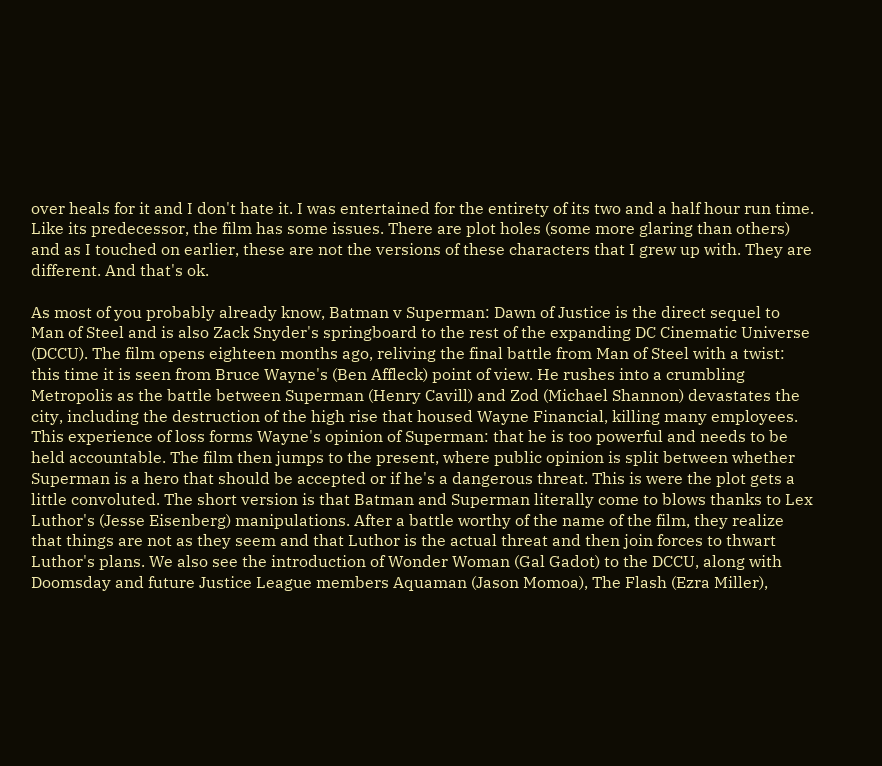over heals for it and I don't hate it. I was entertained for the entirety of its two and a half hour run time. Like its predecessor, the film has some issues. There are plot holes (some more glaring than others) and as I touched on earlier, these are not the versions of these characters that I grew up with. They are different. And that's ok.

As most of you probably already know, Batman v Superman: Dawn of Justice is the direct sequel to Man of Steel and is also Zack Snyder's springboard to the rest of the expanding DC Cinematic Universe (DCCU). The film opens eighteen months ago, reliving the final battle from Man of Steel with a twist: this time it is seen from Bruce Wayne's (Ben Affleck) point of view. He rushes into a crumbling Metropolis as the battle between Superman (Henry Cavill) and Zod (Michael Shannon) devastates the city, including the destruction of the high rise that housed Wayne Financial, killing many employees. This experience of loss forms Wayne's opinion of Superman: that he is too powerful and needs to be held accountable. The film then jumps to the present, where public opinion is split between whether Superman is a hero that should be accepted or if he's a dangerous threat. This is were the plot gets a little convoluted. The short version is that Batman and Superman literally come to blows thanks to Lex Luthor's (Jesse Eisenberg) manipulations. After a battle worthy of the name of the film, they realize that things are not as they seem and that Luthor is the actual threat and then join forces to thwart Luthor's plans. We also see the introduction of Wonder Woman (Gal Gadot) to the DCCU, along with Doomsday and future Justice League members Aquaman (Jason Momoa), The Flash (Ezra Miller),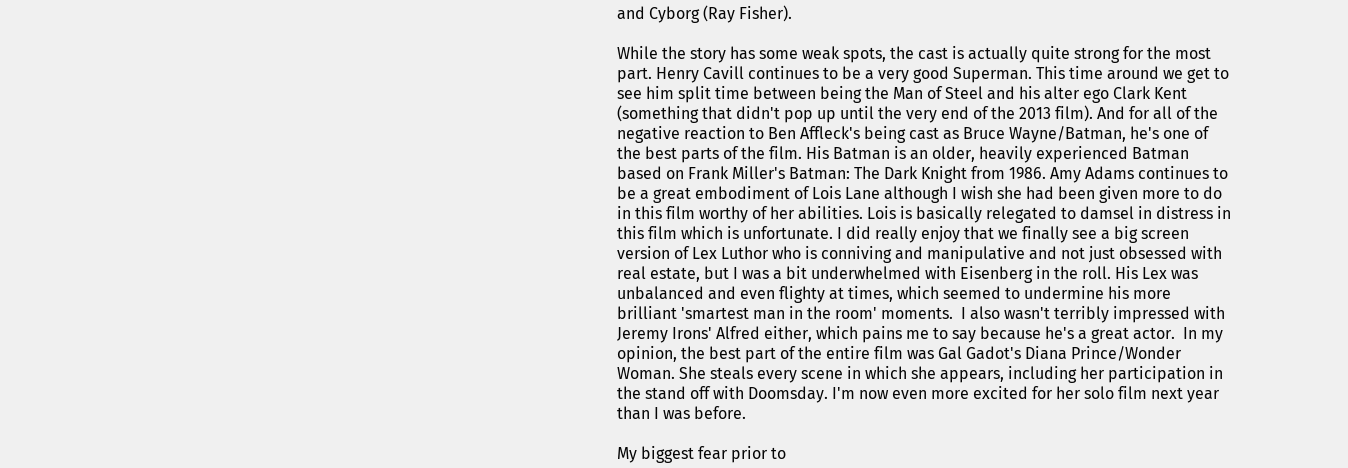and Cyborg (Ray Fisher).

While the story has some weak spots, the cast is actually quite strong for the most part. Henry Cavill continues to be a very good Superman. This time around we get to see him split time between being the Man of Steel and his alter ego Clark Kent (something that didn't pop up until the very end of the 2013 film). And for all of the negative reaction to Ben Affleck's being cast as Bruce Wayne/Batman, he's one of the best parts of the film. His Batman is an older, heavily experienced Batman based on Frank Miller's Batman: The Dark Knight from 1986. Amy Adams continues to be a great embodiment of Lois Lane although I wish she had been given more to do in this film worthy of her abilities. Lois is basically relegated to damsel in distress in this film which is unfortunate. I did really enjoy that we finally see a big screen version of Lex Luthor who is conniving and manipulative and not just obsessed with real estate, but I was a bit underwhelmed with Eisenberg in the roll. His Lex was unbalanced and even flighty at times, which seemed to undermine his more brilliant 'smartest man in the room' moments.  I also wasn't terribly impressed with Jeremy Irons' Alfred either, which pains me to say because he's a great actor.  In my opinion, the best part of the entire film was Gal Gadot's Diana Prince/Wonder Woman. She steals every scene in which she appears, including her participation in the stand off with Doomsday. I'm now even more excited for her solo film next year than I was before.

My biggest fear prior to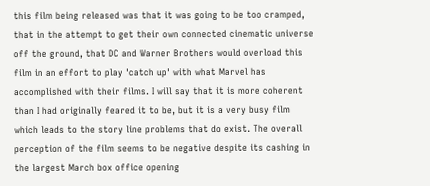this film being released was that it was going to be too cramped, that in the attempt to get their own connected cinematic universe off the ground, that DC and Warner Brothers would overload this film in an effort to play 'catch up' with what Marvel has accomplished with their films. I will say that it is more coherent than I had originally feared it to be, but it is a very busy film which leads to the story line problems that do exist. The overall perception of the film seems to be negative despite its cashing in the largest March box office opening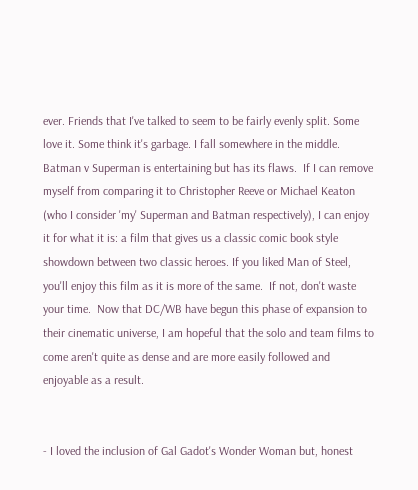ever. Friends that I've talked to seem to be fairly evenly split. Some love it. Some think it's garbage. I fall somewhere in the middle. Batman v Superman is entertaining but has its flaws.  If I can remove myself from comparing it to Christopher Reeve or Michael Keaton (who I consider 'my' Superman and Batman respectively), I can enjoy it for what it is: a film that gives us a classic comic book style showdown between two classic heroes. If you liked Man of Steel, you'll enjoy this film as it is more of the same.  If not, don't waste your time.  Now that DC/WB have begun this phase of expansion to their cinematic universe, I am hopeful that the solo and team films to come aren't quite as dense and are more easily followed and enjoyable as a result.


- I loved the inclusion of Gal Gadot's Wonder Woman but, honest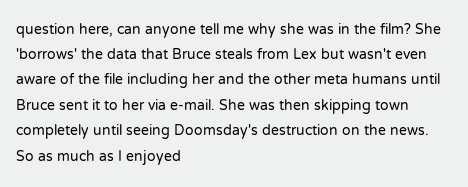question here, can anyone tell me why she was in the film? She 'borrows' the data that Bruce steals from Lex but wasn't even aware of the file including her and the other meta humans until Bruce sent it to her via e-mail. She was then skipping town completely until seeing Doomsday's destruction on the news. So as much as I enjoyed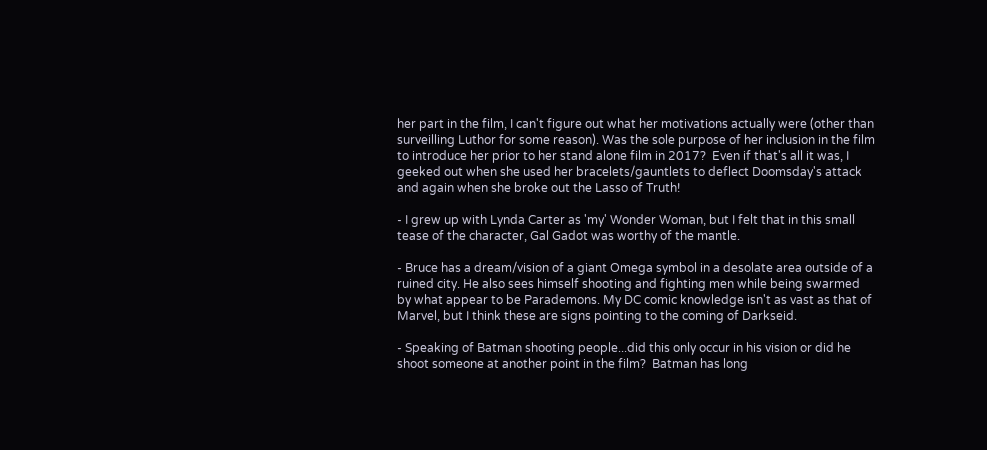her part in the film, I can't figure out what her motivations actually were (other than surveilling Luthor for some reason). Was the sole purpose of her inclusion in the film to introduce her prior to her stand alone film in 2017?  Even if that's all it was, I geeked out when she used her bracelets/gauntlets to deflect Doomsday's attack and again when she broke out the Lasso of Truth!

- I grew up with Lynda Carter as 'my' Wonder Woman, but I felt that in this small tease of the character, Gal Gadot was worthy of the mantle.

- Bruce has a dream/vision of a giant Omega symbol in a desolate area outside of a ruined city. He also sees himself shooting and fighting men while being swarmed by what appear to be Parademons. My DC comic knowledge isn't as vast as that of Marvel, but I think these are signs pointing to the coming of Darkseid.

- Speaking of Batman shooting people...did this only occur in his vision or did he shoot someone at another point in the film?  Batman has long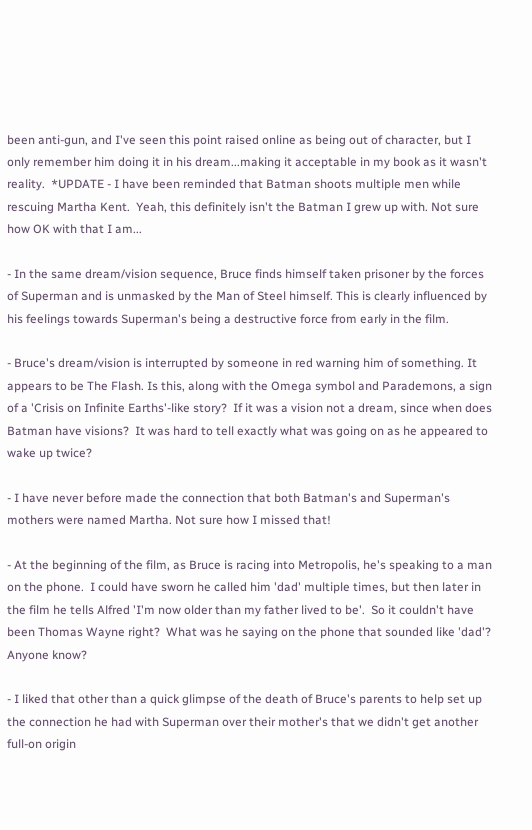been anti-gun, and I've seen this point raised online as being out of character, but I only remember him doing it in his dream...making it acceptable in my book as it wasn't reality.  *UPDATE - I have been reminded that Batman shoots multiple men while rescuing Martha Kent.  Yeah, this definitely isn't the Batman I grew up with. Not sure how OK with that I am...

- In the same dream/vision sequence, Bruce finds himself taken prisoner by the forces of Superman and is unmasked by the Man of Steel himself. This is clearly influenced by his feelings towards Superman's being a destructive force from early in the film.

- Bruce's dream/vision is interrupted by someone in red warning him of something. It appears to be The Flash. Is this, along with the Omega symbol and Parademons, a sign of a 'Crisis on Infinite Earths'-like story?  If it was a vision not a dream, since when does Batman have visions?  It was hard to tell exactly what was going on as he appeared to wake up twice?

- I have never before made the connection that both Batman's and Superman's mothers were named Martha. Not sure how I missed that!

- At the beginning of the film, as Bruce is racing into Metropolis, he's speaking to a man on the phone.  I could have sworn he called him 'dad' multiple times, but then later in the film he tells Alfred 'I'm now older than my father lived to be'.  So it couldn't have been Thomas Wayne right?  What was he saying on the phone that sounded like 'dad'?  Anyone know?

- I liked that other than a quick glimpse of the death of Bruce's parents to help set up the connection he had with Superman over their mother's that we didn't get another full-on origin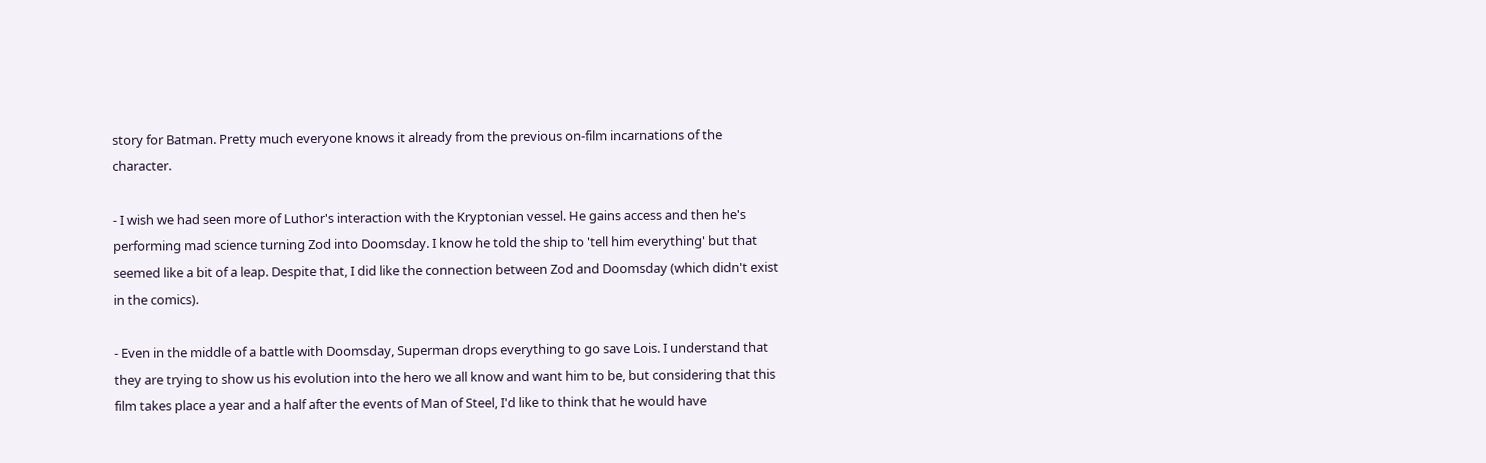story for Batman. Pretty much everyone knows it already from the previous on-film incarnations of the character.

- I wish we had seen more of Luthor's interaction with the Kryptonian vessel. He gains access and then he's performing mad science turning Zod into Doomsday. I know he told the ship to 'tell him everything' but that seemed like a bit of a leap. Despite that, I did like the connection between Zod and Doomsday (which didn't exist in the comics).

- Even in the middle of a battle with Doomsday, Superman drops everything to go save Lois. I understand that they are trying to show us his evolution into the hero we all know and want him to be, but considering that this film takes place a year and a half after the events of Man of Steel, I'd like to think that he would have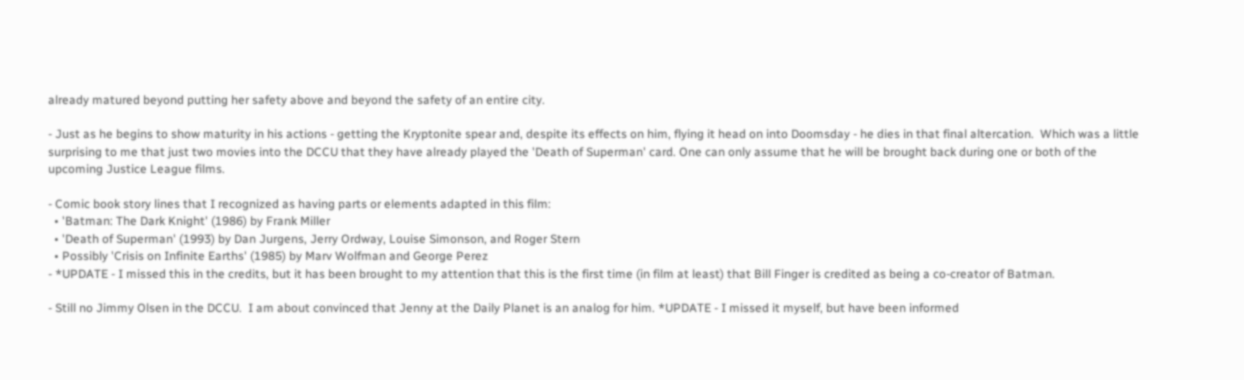already matured beyond putting her safety above and beyond the safety of an entire city.

- Just as he begins to show maturity in his actions - getting the Kryptonite spear and, despite its effects on him, flying it head on into Doomsday - he dies in that final altercation.  Which was a little surprising to me that just two movies into the DCCU that they have already played the 'Death of Superman' card. One can only assume that he will be brought back during one or both of the upcoming Justice League films.

- Comic book story lines that I recognized as having parts or elements adapted in this film:
  • 'Batman: The Dark Knight' (1986) by Frank Miller
  • 'Death of Superman' (1993) by Dan Jurgens, Jerry Ordway, Louise Simonson, and Roger Stern
  • Possibly 'Crisis on Infinite Earths' (1985) by Marv Wolfman and George Perez
- *UPDATE - I missed this in the credits, but it has been brought to my attention that this is the first time (in film at least) that Bill Finger is credited as being a co-creator of Batman.

- Still no Jimmy Olsen in the DCCU.  I am about convinced that Jenny at the Daily Planet is an analog for him. *UPDATE - I missed it myself, but have been informed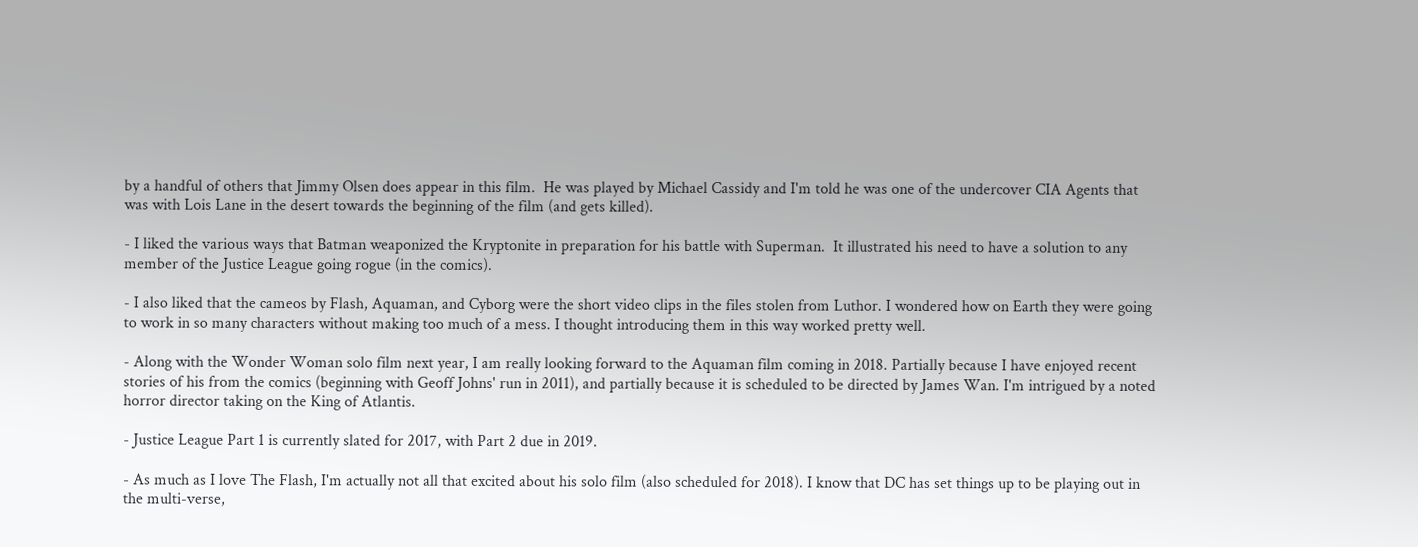by a handful of others that Jimmy Olsen does appear in this film.  He was played by Michael Cassidy and I'm told he was one of the undercover CIA Agents that was with Lois Lane in the desert towards the beginning of the film (and gets killed).

- I liked the various ways that Batman weaponized the Kryptonite in preparation for his battle with Superman.  It illustrated his need to have a solution to any member of the Justice League going rogue (in the comics).

- I also liked that the cameos by Flash, Aquaman, and Cyborg were the short video clips in the files stolen from Luthor. I wondered how on Earth they were going to work in so many characters without making too much of a mess. I thought introducing them in this way worked pretty well.

- Along with the Wonder Woman solo film next year, I am really looking forward to the Aquaman film coming in 2018. Partially because I have enjoyed recent stories of his from the comics (beginning with Geoff Johns' run in 2011), and partially because it is scheduled to be directed by James Wan. I'm intrigued by a noted horror director taking on the King of Atlantis.

- Justice League Part 1 is currently slated for 2017, with Part 2 due in 2019.

- As much as I love The Flash, I'm actually not all that excited about his solo film (also scheduled for 2018). I know that DC has set things up to be playing out in the multi-verse,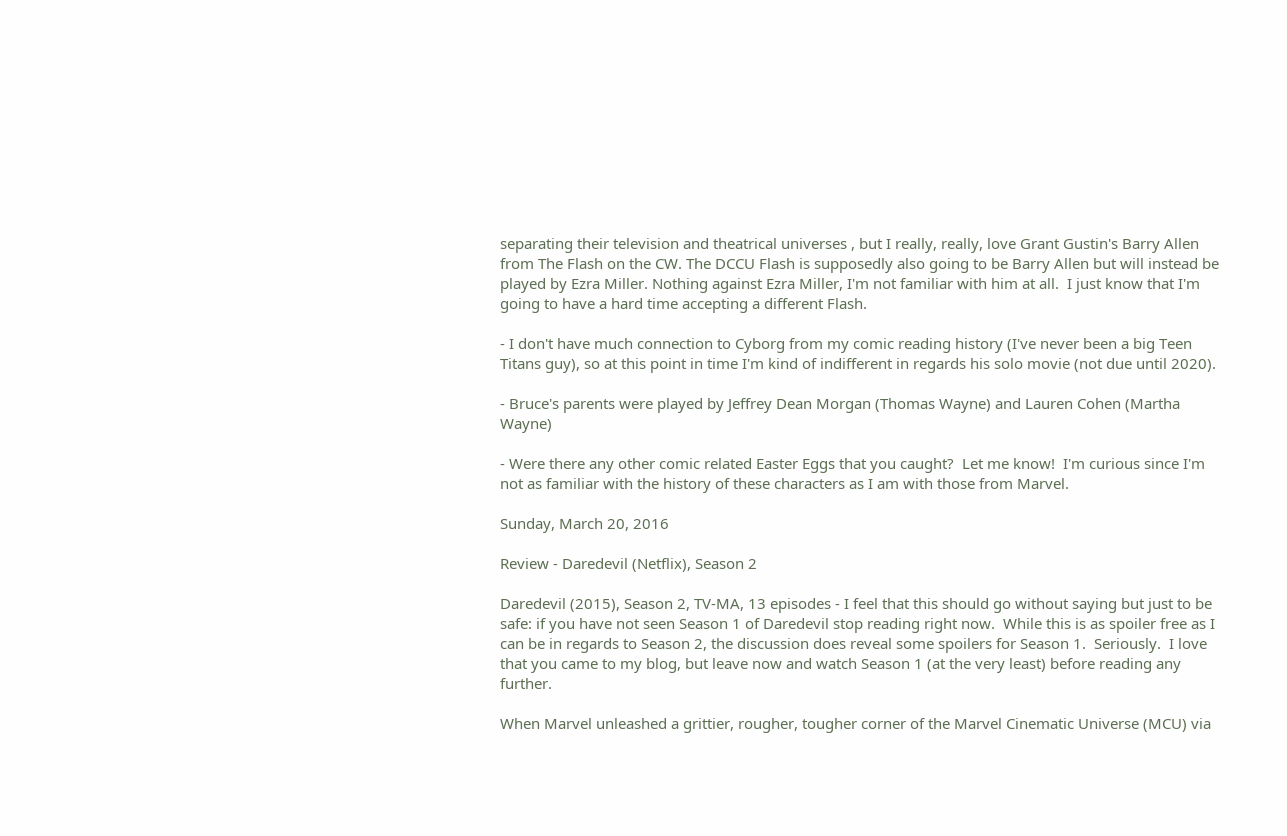separating their television and theatrical universes , but I really, really, love Grant Gustin's Barry Allen from The Flash on the CW. The DCCU Flash is supposedly also going to be Barry Allen but will instead be played by Ezra Miller. Nothing against Ezra Miller, I'm not familiar with him at all.  I just know that I'm going to have a hard time accepting a different Flash.

- I don't have much connection to Cyborg from my comic reading history (I've never been a big Teen Titans guy), so at this point in time I'm kind of indifferent in regards his solo movie (not due until 2020).

- Bruce's parents were played by Jeffrey Dean Morgan (Thomas Wayne) and Lauren Cohen (Martha Wayne)

- Were there any other comic related Easter Eggs that you caught?  Let me know!  I'm curious since I'm not as familiar with the history of these characters as I am with those from Marvel.

Sunday, March 20, 2016

Review - Daredevil (Netflix), Season 2

Daredevil (2015), Season 2, TV-MA, 13 episodes - I feel that this should go without saying but just to be safe: if you have not seen Season 1 of Daredevil stop reading right now.  While this is as spoiler free as I can be in regards to Season 2, the discussion does reveal some spoilers for Season 1.  Seriously.  I love that you came to my blog, but leave now and watch Season 1 (at the very least) before reading any further.

When Marvel unleashed a grittier, rougher, tougher corner of the Marvel Cinematic Universe (MCU) via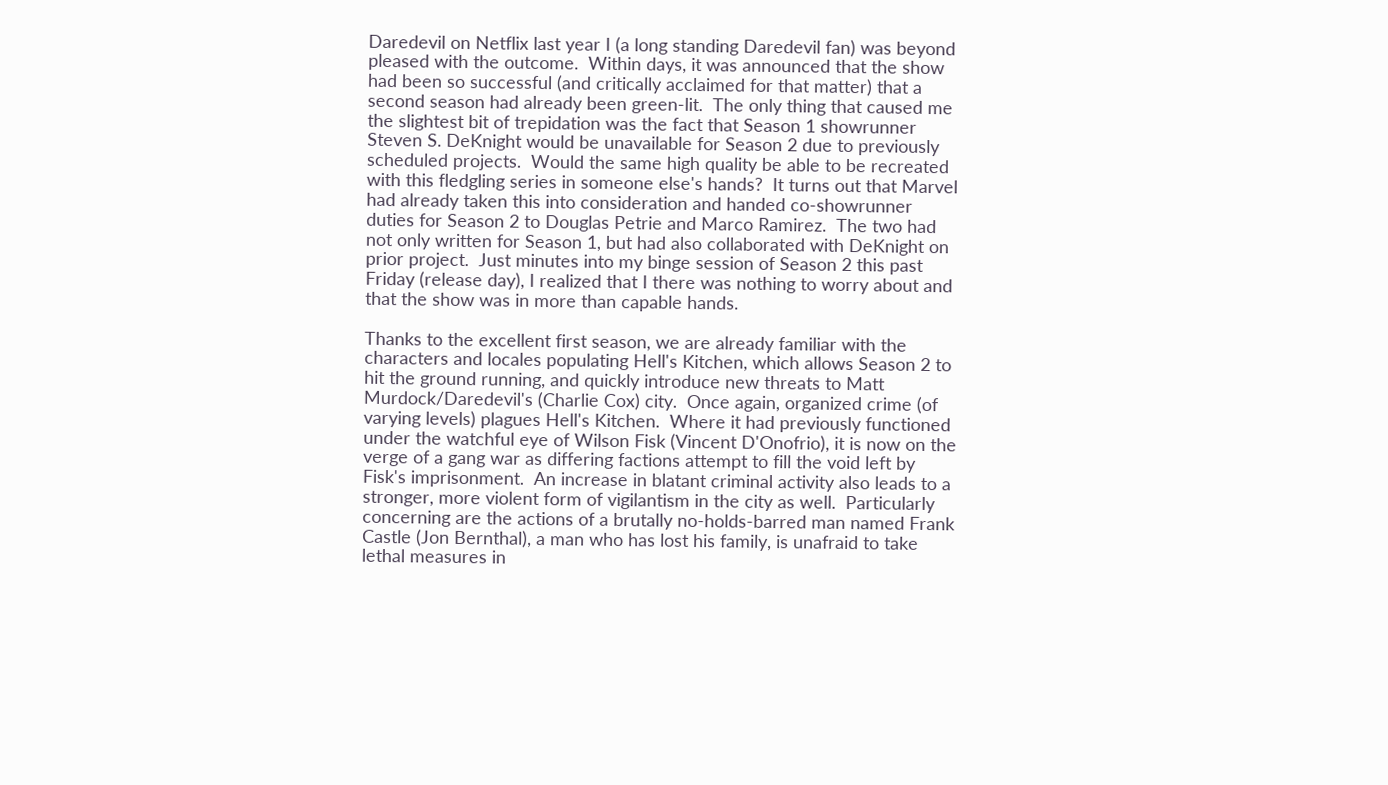Daredevil on Netflix last year I (a long standing Daredevil fan) was beyond pleased with the outcome.  Within days, it was announced that the show had been so successful (and critically acclaimed for that matter) that a second season had already been green-lit.  The only thing that caused me the slightest bit of trepidation was the fact that Season 1 showrunner Steven S. DeKnight would be unavailable for Season 2 due to previously scheduled projects.  Would the same high quality be able to be recreated with this fledgling series in someone else's hands?  It turns out that Marvel had already taken this into consideration and handed co-showrunner duties for Season 2 to Douglas Petrie and Marco Ramirez.  The two had not only written for Season 1, but had also collaborated with DeKnight on prior project.  Just minutes into my binge session of Season 2 this past Friday (release day), I realized that I there was nothing to worry about and that the show was in more than capable hands.

Thanks to the excellent first season, we are already familiar with the characters and locales populating Hell's Kitchen, which allows Season 2 to hit the ground running, and quickly introduce new threats to Matt Murdock/Daredevil's (Charlie Cox) city.  Once again, organized crime (of varying levels) plagues Hell's Kitchen.  Where it had previously functioned under the watchful eye of Wilson Fisk (Vincent D'Onofrio), it is now on the verge of a gang war as differing factions attempt to fill the void left by Fisk's imprisonment.  An increase in blatant criminal activity also leads to a stronger, more violent form of vigilantism in the city as well.  Particularly concerning are the actions of a brutally no-holds-barred man named Frank Castle (Jon Bernthal), a man who has lost his family, is unafraid to take lethal measures in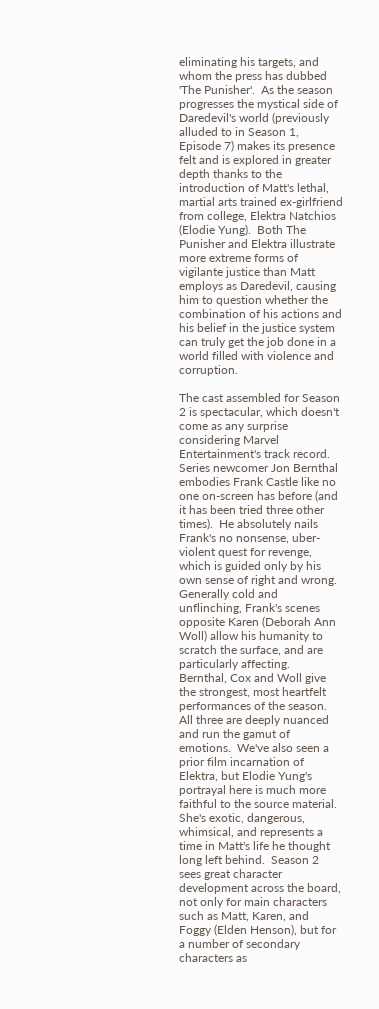eliminating his targets, and whom the press has dubbed 'The Punisher'.  As the season progresses the mystical side of Daredevil's world (previously alluded to in Season 1, Episode 7) makes its presence felt and is explored in greater depth thanks to the introduction of Matt's lethal, martial arts trained ex-girlfriend from college, Elektra Natchios (Elodie Yung).  Both The Punisher and Elektra illustrate more extreme forms of vigilante justice than Matt employs as Daredevil, causing him to question whether the combination of his actions and his belief in the justice system can truly get the job done in a world filled with violence and corruption.

The cast assembled for Season 2 is spectacular, which doesn't come as any surprise considering Marvel Entertainment's track record.  Series newcomer Jon Bernthal embodies Frank Castle like no one on-screen has before (and it has been tried three other times).  He absolutely nails Frank's no nonsense, uber-violent quest for revenge, which is guided only by his own sense of right and wrong.  Generally cold and unflinching, Frank's scenes opposite Karen (Deborah Ann Woll) allow his humanity to scratch the surface, and are particularly affecting.  Bernthal, Cox and Woll give the strongest, most heartfelt performances of the season.  All three are deeply nuanced and run the gamut of emotions.  We've also seen a prior film incarnation of Elektra, but Elodie Yung's portrayal here is much more faithful to the source material.  She's exotic, dangerous, whimsical, and represents a time in Matt's life he thought long left behind.  Season 2 sees great character development across the board, not only for main characters such as Matt, Karen, and Foggy (Elden Henson), but for a number of secondary characters as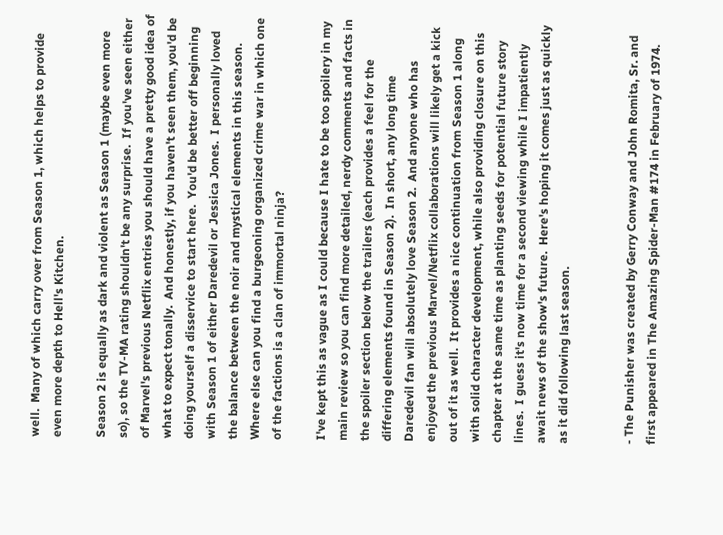well.  Many of which carry over from Season 1, which helps to provide even more depth to Hell's Kitchen.

Season 2 is equally as dark and violent as Season 1 (maybe even more so), so the TV-MA rating shouldn't be any surprise.  If you've seen either of Marvel's previous Netflix entries you should have a pretty good idea of what to expect tonally.  And honestly, if you haven't seen them, you'd be doing yourself a disservice to start here.  You'd be better off beginning with Season 1 of either Daredevil or Jessica Jones.  I personally loved the balance between the noir and mystical elements in this season.  Where else can you find a burgeoning organized crime war in which one of the factions is a clan of immortal ninja?

I've kept this as vague as I could because I hate to be too spoilery in my main review so you can find more detailed, nerdy comments and facts in the spoiler section below the trailers (each provides a feel for the differing elements found in Season 2).  In short, any long time Daredevil fan will absolutely love Season 2.  And anyone who has enjoyed the previous Marvel/Netflix collaborations will likely get a kick out of it as well.  It provides a nice continuation from Season 1 along with solid character development, while also providing closure on this chapter at the same time as planting seeds for potential future story lines.  I guess it's now time for a second viewing while I impatiently await news of the show's future.  Here's hoping it comes just as quickly as it did following last season.


- The Punisher was created by Gerry Conway and John Romita, Sr. and first appeared in The Amazing Spider-Man #174 in February of 1974.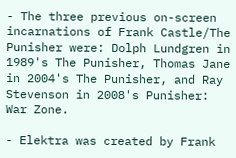- The three previous on-screen incarnations of Frank Castle/The Punisher were: Dolph Lundgren in 1989's The Punisher, Thomas Jane in 2004's The Punisher, and Ray Stevenson in 2008's Punisher: War Zone.

- Elektra was created by Frank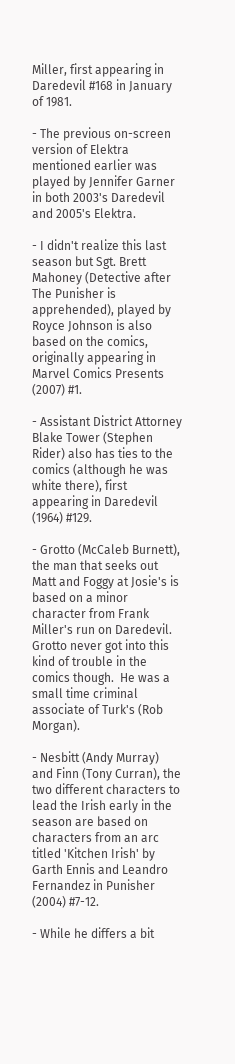Miller, first appearing in Daredevil #168 in January of 1981.

- The previous on-screen version of Elektra mentioned earlier was played by Jennifer Garner in both 2003's Daredevil and 2005's Elektra.

- I didn't realize this last season but Sgt. Brett Mahoney (Detective after The Punisher is apprehended), played by Royce Johnson is also based on the comics, originally appearing in Marvel Comics Presents (2007) #1.

- Assistant District Attorney Blake Tower (Stephen Rider) also has ties to the comics (although he was white there), first appearing in Daredevil (1964) #129.

- Grotto (McCaleb Burnett), the man that seeks out Matt and Foggy at Josie's is based on a minor character from Frank Miller's run on Daredevil.  Grotto never got into this kind of trouble in the comics though.  He was a small time criminal associate of Turk's (Rob Morgan).

- Nesbitt (Andy Murray) and Finn (Tony Curran), the two different characters to lead the Irish early in the season are based on characters from an arc titled 'Kitchen Irish' by Garth Ennis and Leandro Fernandez in Punisher (2004) #7-12.

- While he differs a bit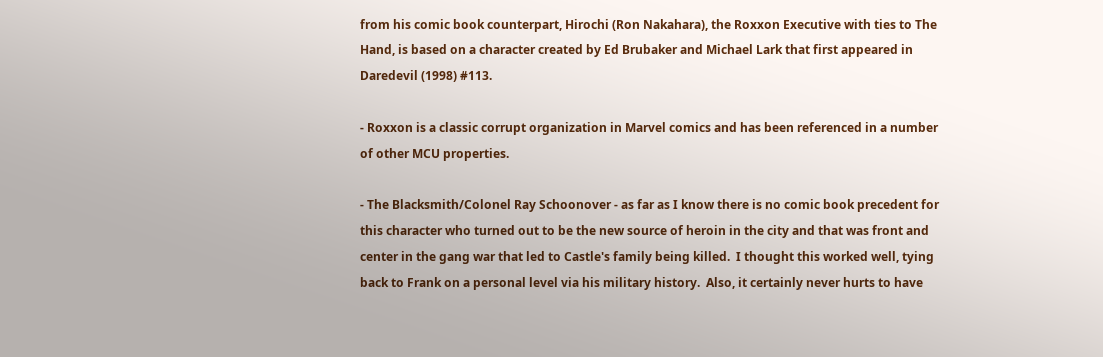from his comic book counterpart, Hirochi (Ron Nakahara), the Roxxon Executive with ties to The Hand, is based on a character created by Ed Brubaker and Michael Lark that first appeared in Daredevil (1998) #113.

- Roxxon is a classic corrupt organization in Marvel comics and has been referenced in a number of other MCU properties.

- The Blacksmith/Colonel Ray Schoonover - as far as I know there is no comic book precedent for this character who turned out to be the new source of heroin in the city and that was front and center in the gang war that led to Castle's family being killed.  I thought this worked well, tying back to Frank on a personal level via his military history.  Also, it certainly never hurts to have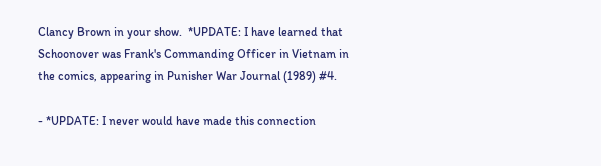Clancy Brown in your show.  *UPDATE: I have learned that Schoonover was Frank's Commanding Officer in Vietnam in the comics, appearing in Punisher War Journal (1989) #4.

- *UPDATE: I never would have made this connection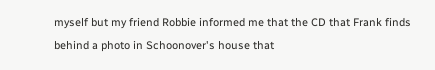myself but my friend Robbie informed me that the CD that Frank finds behind a photo in Schoonover's house that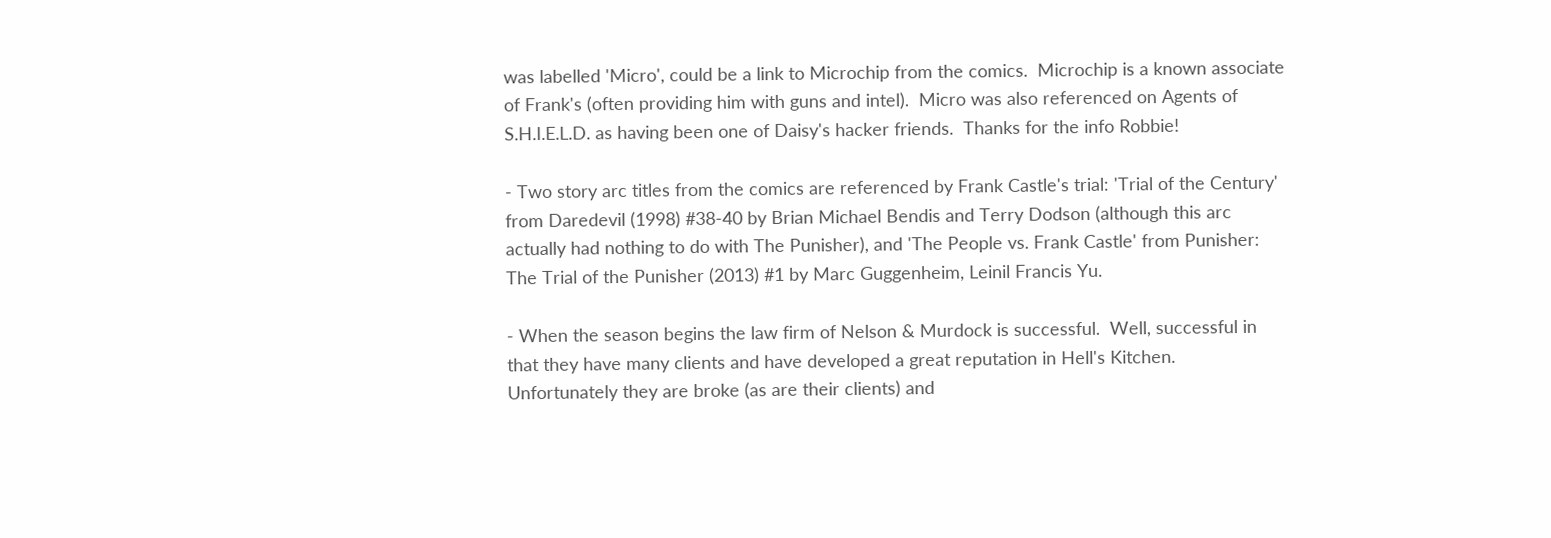was labelled 'Micro', could be a link to Microchip from the comics.  Microchip is a known associate of Frank's (often providing him with guns and intel).  Micro was also referenced on Agents of S.H.I.E.L.D. as having been one of Daisy's hacker friends.  Thanks for the info Robbie!

- Two story arc titles from the comics are referenced by Frank Castle's trial: 'Trial of the Century' from Daredevil (1998) #38-40 by Brian Michael Bendis and Terry Dodson (although this arc actually had nothing to do with The Punisher), and 'The People vs. Frank Castle' from Punisher: The Trial of the Punisher (2013) #1 by Marc Guggenheim, Leinil Francis Yu.

- When the season begins the law firm of Nelson & Murdock is successful.  Well, successful in that they have many clients and have developed a great reputation in Hell's Kitchen.  Unfortunately they are broke (as are their clients) and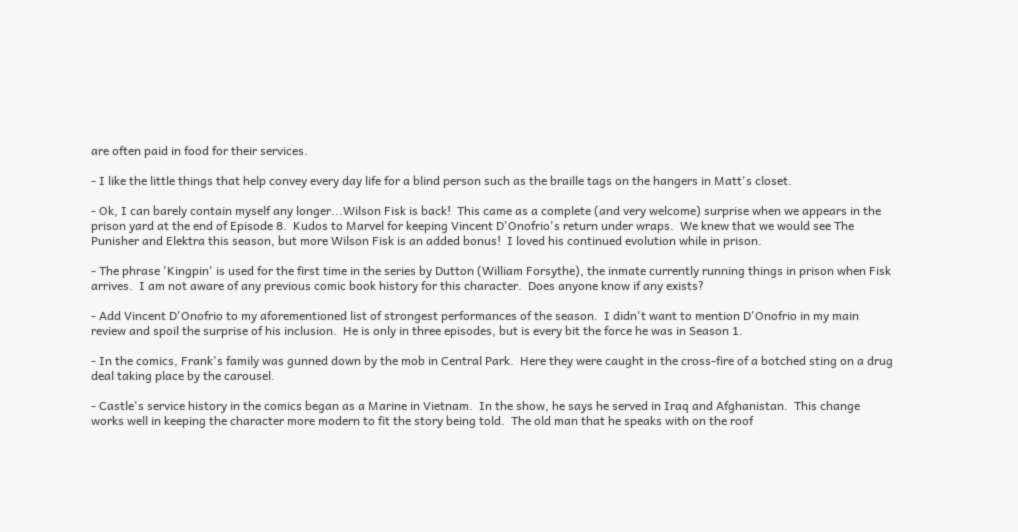are often paid in food for their services.

- I like the little things that help convey every day life for a blind person such as the braille tags on the hangers in Matt's closet.

- Ok, I can barely contain myself any longer...Wilson Fisk is back!  This came as a complete (and very welcome) surprise when we appears in the prison yard at the end of Episode 8.  Kudos to Marvel for keeping Vincent D'Onofrio's return under wraps.  We knew that we would see The Punisher and Elektra this season, but more Wilson Fisk is an added bonus!  I loved his continued evolution while in prison.

- The phrase 'Kingpin' is used for the first time in the series by Dutton (William Forsythe), the inmate currently running things in prison when Fisk arrives.  I am not aware of any previous comic book history for this character.  Does anyone know if any exists?

- Add Vincent D'Onofrio to my aforementioned list of strongest performances of the season.  I didn't want to mention D'Onofrio in my main review and spoil the surprise of his inclusion.  He is only in three episodes, but is every bit the force he was in Season 1.

- In the comics, Frank's family was gunned down by the mob in Central Park.  Here they were caught in the cross-fire of a botched sting on a drug deal taking place by the carousel.

- Castle's service history in the comics began as a Marine in Vietnam.  In the show, he says he served in Iraq and Afghanistan.  This change works well in keeping the character more modern to fit the story being told.  The old man that he speaks with on the roof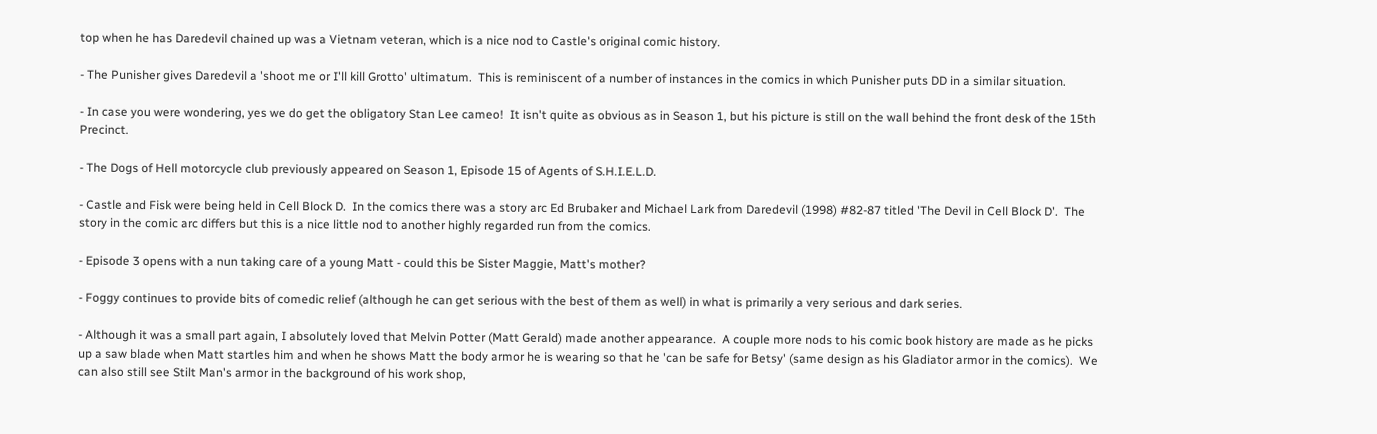top when he has Daredevil chained up was a Vietnam veteran, which is a nice nod to Castle's original comic history.

- The Punisher gives Daredevil a 'shoot me or I'll kill Grotto' ultimatum.  This is reminiscent of a number of instances in the comics in which Punisher puts DD in a similar situation.

- In case you were wondering, yes we do get the obligatory Stan Lee cameo!  It isn't quite as obvious as in Season 1, but his picture is still on the wall behind the front desk of the 15th Precinct.

- The Dogs of Hell motorcycle club previously appeared on Season 1, Episode 15 of Agents of S.H.I.E.L.D.

- Castle and Fisk were being held in Cell Block D.  In the comics there was a story arc Ed Brubaker and Michael Lark from Daredevil (1998) #82-87 titled 'The Devil in Cell Block D'.  The story in the comic arc differs but this is a nice little nod to another highly regarded run from the comics.

- Episode 3 opens with a nun taking care of a young Matt - could this be Sister Maggie, Matt's mother?

- Foggy continues to provide bits of comedic relief (although he can get serious with the best of them as well) in what is primarily a very serious and dark series.

- Although it was a small part again, I absolutely loved that Melvin Potter (Matt Gerald) made another appearance.  A couple more nods to his comic book history are made as he picks up a saw blade when Matt startles him and when he shows Matt the body armor he is wearing so that he 'can be safe for Betsy' (same design as his Gladiator armor in the comics).  We can also still see Stilt Man's armor in the background of his work shop,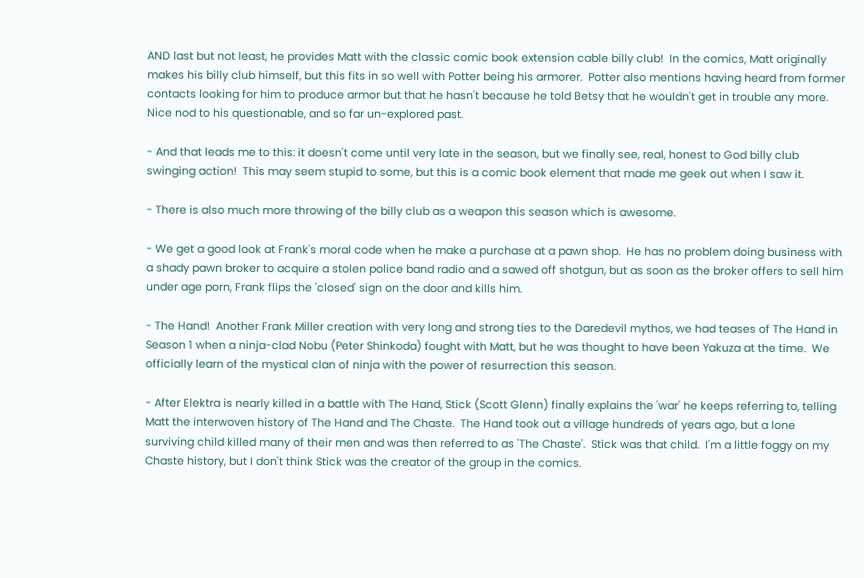AND last but not least, he provides Matt with the classic comic book extension cable billy club!  In the comics, Matt originally makes his billy club himself, but this fits in so well with Potter being his armorer.  Potter also mentions having heard from former contacts looking for him to produce armor but that he hasn't because he told Betsy that he wouldn't get in trouble any more.  Nice nod to his questionable, and so far un-explored past.

- And that leads me to this: it doesn't come until very late in the season, but we finally see, real, honest to God billy club swinging action!  This may seem stupid to some, but this is a comic book element that made me geek out when I saw it.

- There is also much more throwing of the billy club as a weapon this season which is awesome.

- We get a good look at Frank's moral code when he make a purchase at a pawn shop.  He has no problem doing business with a shady pawn broker to acquire a stolen police band radio and a sawed off shotgun, but as soon as the broker offers to sell him under age porn, Frank flips the 'closed' sign on the door and kills him.

- The Hand!  Another Frank Miller creation with very long and strong ties to the Daredevil mythos, we had teases of The Hand in Season 1 when a ninja-clad Nobu (Peter Shinkoda) fought with Matt, but he was thought to have been Yakuza at the time.  We officially learn of the mystical clan of ninja with the power of resurrection this season.

- After Elektra is nearly killed in a battle with The Hand, Stick (Scott Glenn) finally explains the 'war' he keeps referring to, telling Matt the interwoven history of The Hand and The Chaste.  The Hand took out a village hundreds of years ago, but a lone surviving child killed many of their men and was then referred to as 'The Chaste'.  Stick was that child.  I'm a little foggy on my Chaste history, but I don't think Stick was the creator of the group in the comics.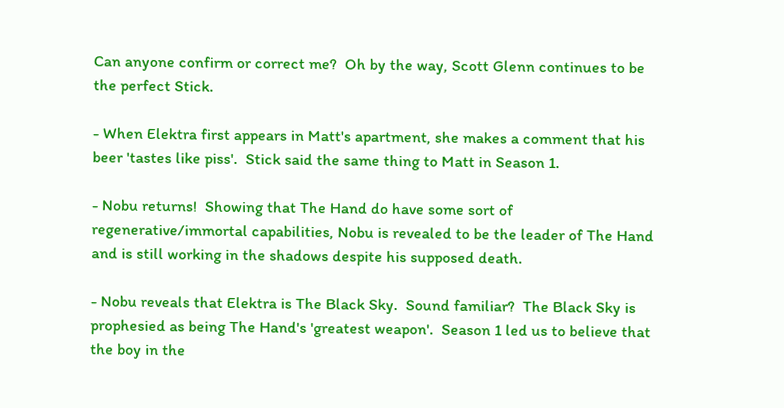Can anyone confirm or correct me?  Oh by the way, Scott Glenn continues to be the perfect Stick.

- When Elektra first appears in Matt's apartment, she makes a comment that his beer 'tastes like piss'.  Stick said the same thing to Matt in Season 1.

- Nobu returns!  Showing that The Hand do have some sort of regenerative/immortal capabilities, Nobu is revealed to be the leader of The Hand and is still working in the shadows despite his supposed death.

- Nobu reveals that Elektra is The Black Sky.  Sound familiar?  The Black Sky is prophesied as being The Hand's 'greatest weapon'.  Season 1 led us to believe that the boy in the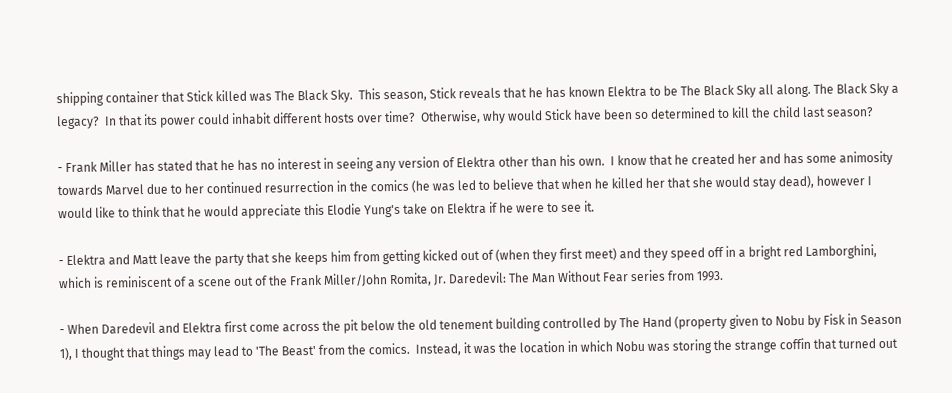shipping container that Stick killed was The Black Sky.  This season, Stick reveals that he has known Elektra to be The Black Sky all along. The Black Sky a legacy?  In that its power could inhabit different hosts over time?  Otherwise, why would Stick have been so determined to kill the child last season?

- Frank Miller has stated that he has no interest in seeing any version of Elektra other than his own.  I know that he created her and has some animosity towards Marvel due to her continued resurrection in the comics (he was led to believe that when he killed her that she would stay dead), however I would like to think that he would appreciate this Elodie Yung's take on Elektra if he were to see it.

- Elektra and Matt leave the party that she keeps him from getting kicked out of (when they first meet) and they speed off in a bright red Lamborghini, which is reminiscent of a scene out of the Frank Miller/John Romita, Jr. Daredevil: The Man Without Fear series from 1993.

- When Daredevil and Elektra first come across the pit below the old tenement building controlled by The Hand (property given to Nobu by Fisk in Season 1), I thought that things may lead to 'The Beast' from the comics.  Instead, it was the location in which Nobu was storing the strange coffin that turned out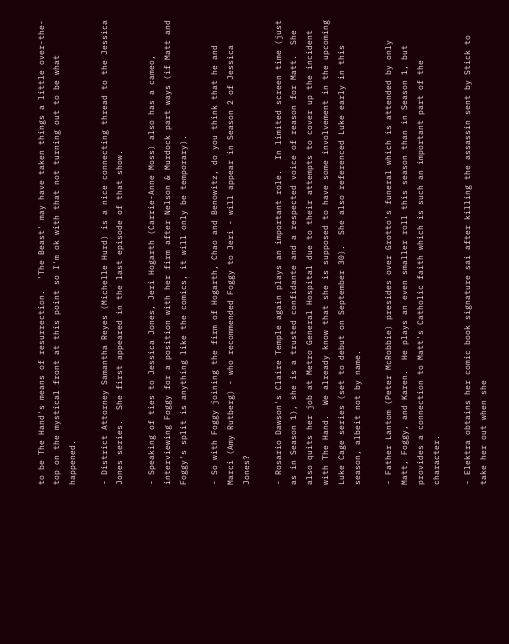to be The Hand's means of resurrection.  'The Beast' may have taken things a little over-the-top on the mystical front at this point so I'm ok with that not turning out to be what happened.

- District Attorney Samantha Reyes (Michelle Hurd) is a nice connecting thread to the Jessica Jones series.  She first appeared in the last episode of that show.

- Speaking of ties to Jessica Jones, Jeri Hogarth (Carrie-Anne Moss) also has a cameo, interviewing Foggy for a position with her firm after Nelson & Murdock part ways (if Matt and Foggy's split is anything like the comics, it will only be temporary).

- So with Foggy joining the firm of Hogarth, Chao and Benowitz, do you think that he and Marci (Amy Rutberg) - who recommended Foggy to Jeri - will appear in Season 2 of Jessica Jones?

- Rosario Dawson's Claire Temple again plays an important role.  In limited screen time (just as in Season 1), she is a trusted confidante and a respected voice of reason for Matt.  She also quits her job at Metro General Hospital due to their attempts to cover up the incident with The Hand.  We already know that she is supposed to have some involvement in the upcoming Luke Cage series (set to debut on September 30).  She also referenced Luke early in this season, albeit not by name.

- Father Lantom (Peter McRobbie) presides over Grotto's funeral which is attended by only Matt, Foggy, and Karen.  He plays an even smaller roll this season than in Season 1, but provides a connection to Matt's Catholic faith which is such an important part of the character.

- Elektra obtains her comic book signature sai after killing the assassin sent by Stick to take her out when she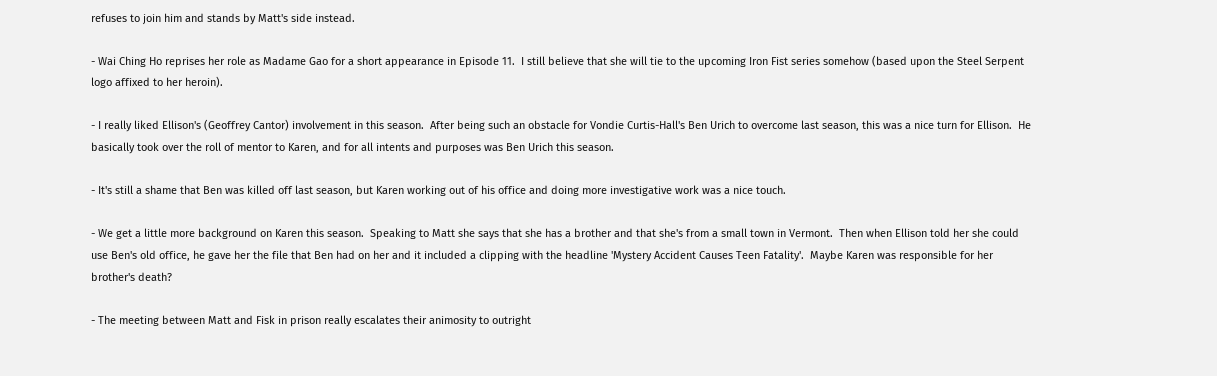refuses to join him and stands by Matt's side instead.

- Wai Ching Ho reprises her role as Madame Gao for a short appearance in Episode 11.  I still believe that she will tie to the upcoming Iron Fist series somehow (based upon the Steel Serpent logo affixed to her heroin).

- I really liked Ellison's (Geoffrey Cantor) involvement in this season.  After being such an obstacle for Vondie Curtis-Hall's Ben Urich to overcome last season, this was a nice turn for Ellison.  He basically took over the roll of mentor to Karen, and for all intents and purposes was Ben Urich this season.

- It's still a shame that Ben was killed off last season, but Karen working out of his office and doing more investigative work was a nice touch.

- We get a little more background on Karen this season.  Speaking to Matt she says that she has a brother and that she's from a small town in Vermont.  Then when Ellison told her she could use Ben's old office, he gave her the file that Ben had on her and it included a clipping with the headline 'Mystery Accident Causes Teen Fatality'.  Maybe Karen was responsible for her brother's death?

- The meeting between Matt and Fisk in prison really escalates their animosity to outright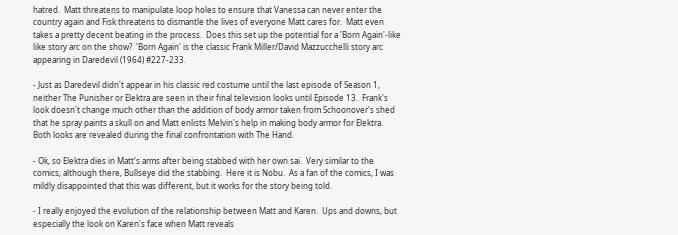hatred.  Matt threatens to manipulate loop holes to ensure that Vanessa can never enter the country again and Fisk threatens to dismantle the lives of everyone Matt cares for.  Matt even takes a pretty decent beating in the process.  Does this set up the potential for a 'Born Again'-like like story arc on the show?  'Born Again' is the classic Frank Miller/David Mazzucchelli story arc appearing in Daredevil (1964) #227-233.

- Just as Daredevil didn't appear in his classic red costume until the last episode of Season 1, neither The Punisher or Elektra are seen in their final television looks until Episode 13.  Frank's look doesn't change much other than the addition of body armor taken from Schoonover's shed that he spray paints a skull on and Matt enlists Melvin's help in making body armor for Elektra.  Both looks are revealed during the final confrontation with The Hand.

- Ok, so Elektra dies in Matt's arms after being stabbed with her own sai.  Very similar to the comics, although there, Bullseye did the stabbing.  Here it is Nobu.  As a fan of the comics, I was mildly disappointed that this was different, but it works for the story being told.

- I really enjoyed the evolution of the relationship between Matt and Karen.  Ups and downs, but especially the look on Karen's face when Matt reveals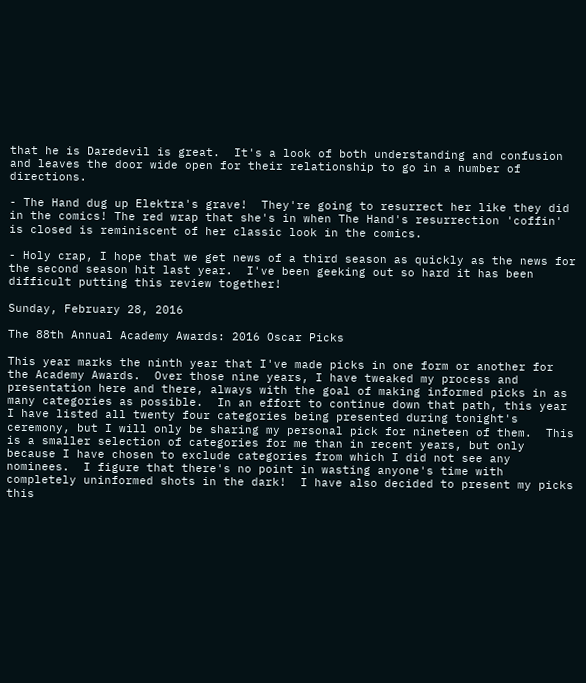that he is Daredevil is great.  It's a look of both understanding and confusion and leaves the door wide open for their relationship to go in a number of directions.

- The Hand dug up Elektra's grave!  They're going to resurrect her like they did in the comics! The red wrap that she's in when The Hand's resurrection 'coffin' is closed is reminiscent of her classic look in the comics.

- Holy crap, I hope that we get news of a third season as quickly as the news for the second season hit last year.  I've been geeking out so hard it has been difficult putting this review together!

Sunday, February 28, 2016

The 88th Annual Academy Awards: 2016 Oscar Picks

This year marks the ninth year that I've made picks in one form or another for the Academy Awards.  Over those nine years, I have tweaked my process and presentation here and there, always with the goal of making informed picks in as many categories as possible.  In an effort to continue down that path, this year I have listed all twenty four categories being presented during tonight's ceremony, but I will only be sharing my personal pick for nineteen of them.  This is a smaller selection of categories for me than in recent years, but only because I have chosen to exclude categories from which I did not see any nominees.  I figure that there's no point in wasting anyone's time with completely uninformed shots in the dark!  I have also decided to present my picks this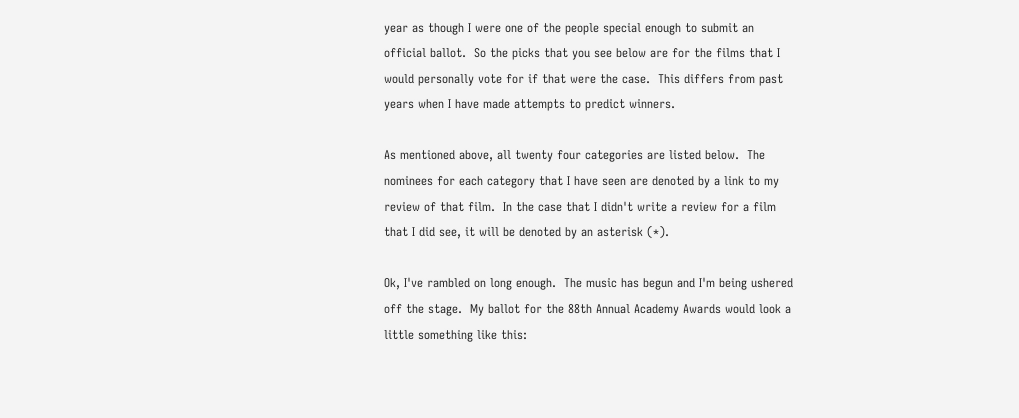year as though I were one of the people special enough to submit an official ballot.  So the picks that you see below are for the films that I would personally vote for if that were the case.  This differs from past years when I have made attempts to predict winners.

As mentioned above, all twenty four categories are listed below.  The nominees for each category that I have seen are denoted by a link to my review of that film.  In the case that I didn't write a review for a film that I did see, it will be denoted by an asterisk (*).

Ok, I've rambled on long enough.  The music has begun and I'm being ushered off the stage.  My ballot for the 88th Annual Academy Awards would look a little something like this: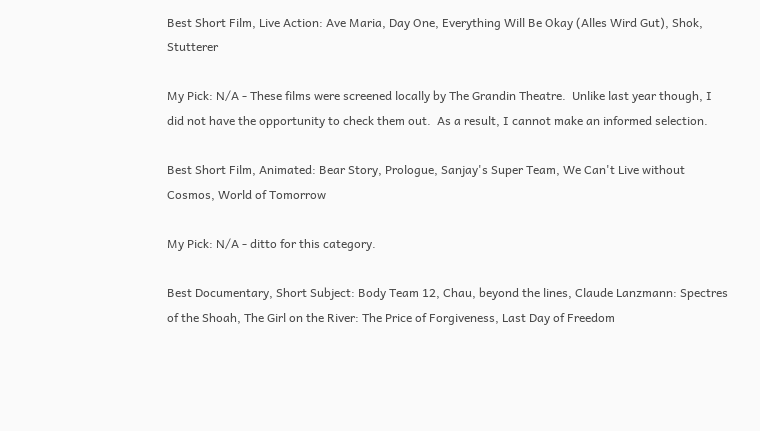Best Short Film, Live Action: Ave Maria, Day One, Everything Will Be Okay (Alles Wird Gut), Shok, Stutterer

My Pick: N/A - These films were screened locally by The Grandin Theatre.  Unlike last year though, I did not have the opportunity to check them out.  As a result, I cannot make an informed selection.

Best Short Film, Animated: Bear Story, Prologue, Sanjay's Super Team, We Can't Live without Cosmos, World of Tomorrow

My Pick: N/A - ditto for this category.

Best Documentary, Short Subject: Body Team 12, Chau, beyond the lines, Claude Lanzmann: Spectres of the Shoah, The Girl on the River: The Price of Forgiveness, Last Day of Freedom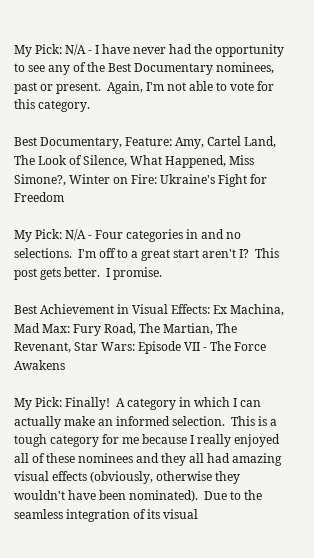My Pick: N/A - I have never had the opportunity to see any of the Best Documentary nominees, past or present.  Again, I'm not able to vote for this category.

Best Documentary, Feature: Amy, Cartel Land, The Look of Silence, What Happened, Miss Simone?, Winter on Fire: Ukraine's Fight for Freedom

My Pick: N/A - Four categories in and no selections.  I'm off to a great start aren't I?  This post gets better.  I promise.

Best Achievement in Visual Effects: Ex Machina, Mad Max: Fury Road, The Martian, The Revenant, Star Wars: Episode VII - The Force Awakens

My Pick: Finally!  A category in which I can actually make an informed selection.  This is a tough category for me because I really enjoyed all of these nominees and they all had amazing visual effects (obviously, otherwise they wouldn't have been nominated).  Due to the seamless integration of its visual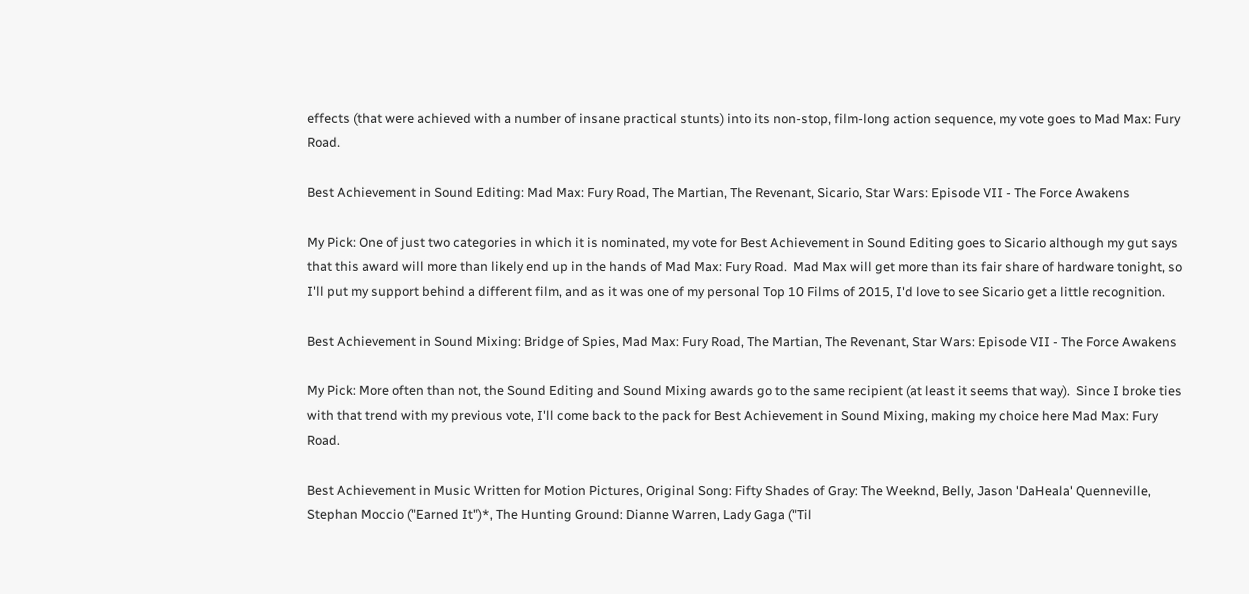effects (that were achieved with a number of insane practical stunts) into its non-stop, film-long action sequence, my vote goes to Mad Max: Fury Road.

Best Achievement in Sound Editing: Mad Max: Fury Road, The Martian, The Revenant, Sicario, Star Wars: Episode VII - The Force Awakens

My Pick: One of just two categories in which it is nominated, my vote for Best Achievement in Sound Editing goes to Sicario although my gut says that this award will more than likely end up in the hands of Mad Max: Fury Road.  Mad Max will get more than its fair share of hardware tonight, so I'll put my support behind a different film, and as it was one of my personal Top 10 Films of 2015, I'd love to see Sicario get a little recognition.

Best Achievement in Sound Mixing: Bridge of Spies, Mad Max: Fury Road, The Martian, The Revenant, Star Wars: Episode VII - The Force Awakens

My Pick: More often than not, the Sound Editing and Sound Mixing awards go to the same recipient (at least it seems that way).  Since I broke ties with that trend with my previous vote, I'll come back to the pack for Best Achievement in Sound Mixing, making my choice here Mad Max: Fury Road.

Best Achievement in Music Written for Motion Pictures, Original Song: Fifty Shades of Gray: The Weeknd, Belly, Jason 'DaHeala' Quenneville, Stephan Moccio ("Earned It")*, The Hunting Ground: Dianne Warren, Lady Gaga ("Til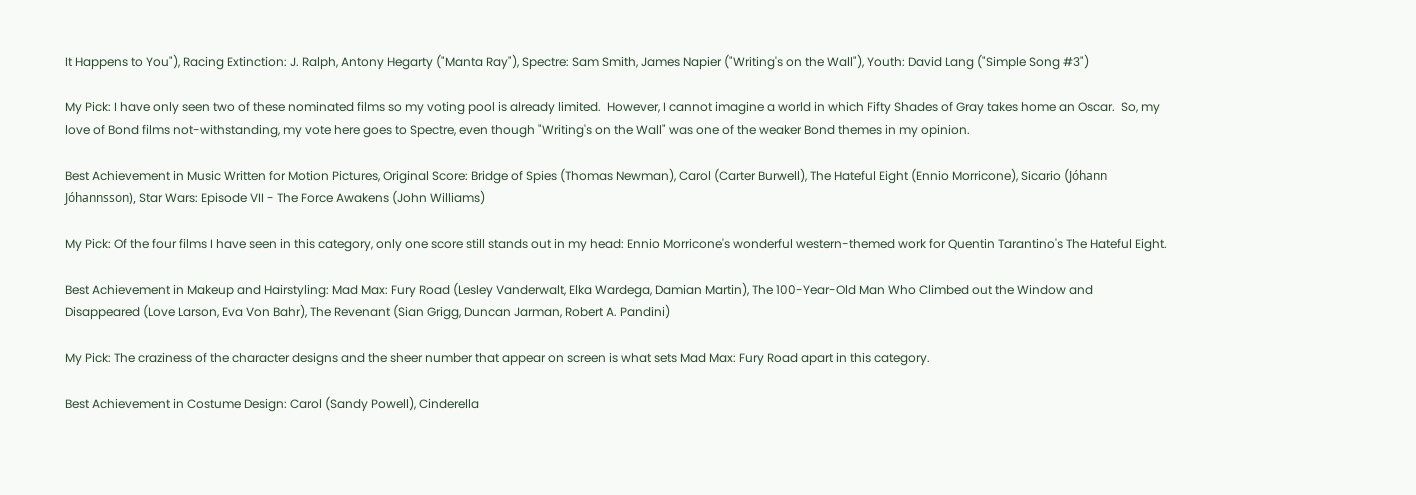It Happens to You"), Racing Extinction: J. Ralph, Antony Hegarty ("Manta Ray"), Spectre: Sam Smith, James Napier ("Writing's on the Wall"), Youth: David Lang ("Simple Song #3")

My Pick: I have only seen two of these nominated films so my voting pool is already limited.  However, I cannot imagine a world in which Fifty Shades of Gray takes home an Oscar.  So, my love of Bond films not-withstanding, my vote here goes to Spectre, even though "Writing's on the Wall" was one of the weaker Bond themes in my opinion.

Best Achievement in Music Written for Motion Pictures, Original Score: Bridge of Spies (Thomas Newman), Carol (Carter Burwell), The Hateful Eight (Ennio Morricone), Sicario (Jóhann Jóhannsson), Star Wars: Episode VII - The Force Awakens (John Williams)

My Pick: Of the four films I have seen in this category, only one score still stands out in my head: Ennio Morricone's wonderful western-themed work for Quentin Tarantino's The Hateful Eight.

Best Achievement in Makeup and Hairstyling: Mad Max: Fury Road (Lesley Vanderwalt, Elka Wardega, Damian Martin), The 100-Year-Old Man Who Climbed out the Window and Disappeared (Love Larson, Eva Von Bahr), The Revenant (Sian Grigg, Duncan Jarman, Robert A. Pandini)

My Pick: The craziness of the character designs and the sheer number that appear on screen is what sets Mad Max: Fury Road apart in this category.

Best Achievement in Costume Design: Carol (Sandy Powell), Cinderella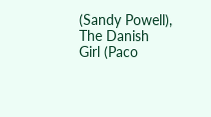(Sandy Powell), The Danish Girl (Paco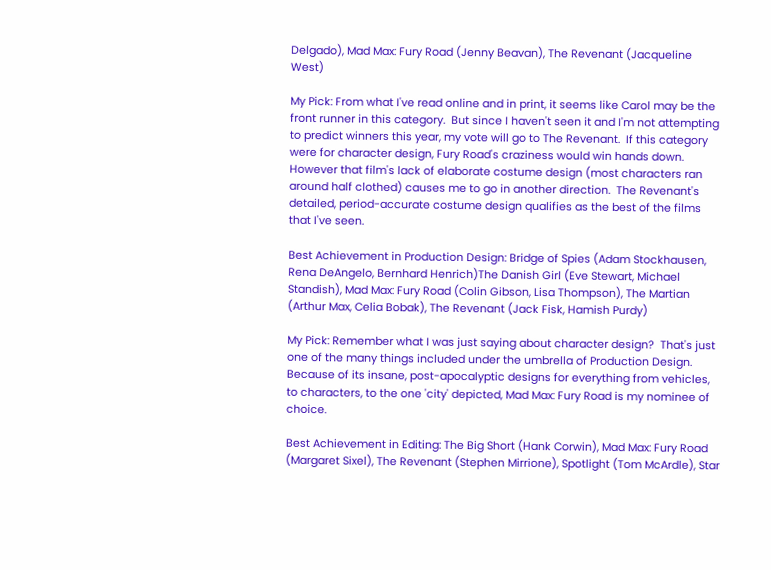Delgado), Mad Max: Fury Road (Jenny Beavan), The Revenant (Jacqueline West)

My Pick: From what I've read online and in print, it seems like Carol may be the front runner in this category.  But since I haven't seen it and I'm not attempting to predict winners this year, my vote will go to The Revenant.  If this category were for character design, Fury Road's craziness would win hands down.  However that film's lack of elaborate costume design (most characters ran around half clothed) causes me to go in another direction.  The Revenant's detailed, period-accurate costume design qualifies as the best of the films that I've seen.

Best Achievement in Production Design: Bridge of Spies (Adam Stockhausen, Rena DeAngelo, Bernhard Henrich)The Danish Girl (Eve Stewart, Michael Standish), Mad Max: Fury Road (Colin Gibson, Lisa Thompson), The Martian (Arthur Max, Celia Bobak), The Revenant (Jack Fisk, Hamish Purdy)

My Pick: Remember what I was just saying about character design?  That's just one of the many things included under the umbrella of Production Design.  Because of its insane, post-apocalyptic designs for everything from vehicles, to characters, to the one 'city' depicted, Mad Max: Fury Road is my nominee of choice.

Best Achievement in Editing: The Big Short (Hank Corwin), Mad Max: Fury Road (Margaret Sixel), The Revenant (Stephen Mirrione), Spotlight (Tom McArdle), Star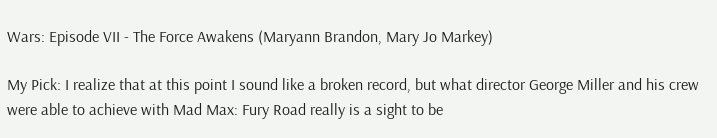Wars: Episode VII - The Force Awakens (Maryann Brandon, Mary Jo Markey)

My Pick: I realize that at this point I sound like a broken record, but what director George Miller and his crew were able to achieve with Mad Max: Fury Road really is a sight to be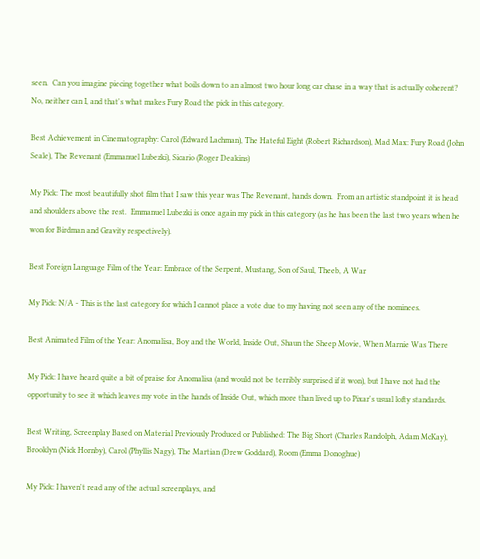seen.  Can you imagine piecing together what boils down to an almost two hour long car chase in a way that is actually coherent?  No, neither can I, and that's what makes Fury Road the pick in this category.

Best Achievement in Cinematography: Carol (Edward Lachman), The Hateful Eight (Robert Richardson), Mad Max: Fury Road (John Seale), The Revenant (Emmanuel Lubezki), Sicario (Roger Deakins)

My Pick: The most beautifully shot film that I saw this year was The Revenant, hands down.  From an artistic standpoint it is head and shoulders above the rest.  Emmanuel Lubezki is once again my pick in this category (as he has been the last two years when he won for Birdman and Gravity respectively).

Best Foreign Language Film of the Year: Embrace of the Serpent, Mustang, Son of Saul, Theeb, A War

My Pick: N/A - This is the last category for which I cannot place a vote due to my having not seen any of the nominees.

Best Animated Film of the Year: Anomalisa, Boy and the World, Inside Out, Shaun the Sheep Movie, When Marnie Was There

My Pick: I have heard quite a bit of praise for Anomalisa (and would not be terribly surprised if it won), but I have not had the opportunity to see it which leaves my vote in the hands of Inside Out, which more than lived up to Pixar's usual lofty standards.

Best Writing, Screenplay Based on Material Previously Produced or Published: The Big Short (Charles Randolph, Adam McKay), Brooklyn (Nick Hornby), Carol (Phyllis Nagy), The Martian (Drew Goddard), Room (Emma Donoghue)

My Pick: I haven't read any of the actual screenplays, and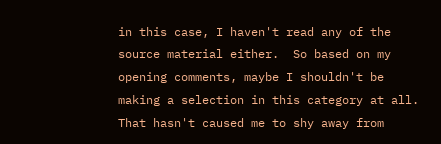in this case, I haven't read any of the source material either.  So based on my opening comments, maybe I shouldn't be making a selection in this category at all.  That hasn't caused me to shy away from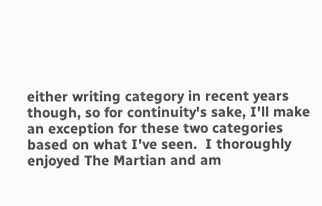either writing category in recent years though, so for continuity's sake, I'll make an exception for these two categories based on what I've seen.  I thoroughly enjoyed The Martian and am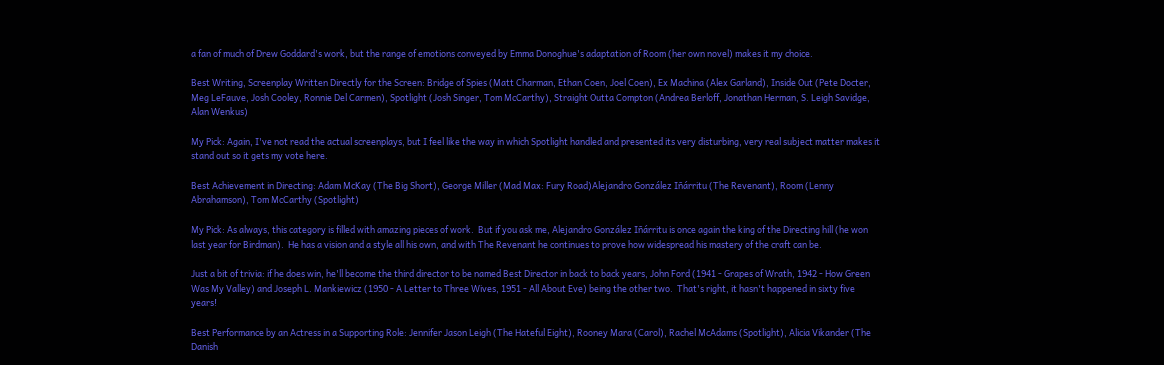a fan of much of Drew Goddard's work, but the range of emotions conveyed by Emma Donoghue's adaptation of Room (her own novel) makes it my choice.

Best Writing, Screenplay Written Directly for the Screen: Bridge of Spies (Matt Charman, Ethan Coen, Joel Coen), Ex Machina (Alex Garland), Inside Out (Pete Docter, Meg LeFauve, Josh Cooley, Ronnie Del Carmen), Spotlight (Josh Singer, Tom McCarthy), Straight Outta Compton (Andrea Berloff, Jonathan Herman, S. Leigh Savidge, Alan Wenkus)

My Pick: Again, I've not read the actual screenplays, but I feel like the way in which Spotlight handled and presented its very disturbing, very real subject matter makes it stand out so it gets my vote here.

Best Achievement in Directing: Adam McKay (The Big Short), George Miller (Mad Max: Fury Road)Alejandro González Iñárritu (The Revenant), Room (Lenny Abrahamson), Tom McCarthy (Spotlight)

My Pick: As always, this category is filled with amazing pieces of work.  But if you ask me, Alejandro González Iñárritu is once again the king of the Directing hill (he won last year for Birdman).  He has a vision and a style all his own, and with The Revenant he continues to prove how widespread his mastery of the craft can be.

Just a bit of trivia: if he does win, he'll become the third director to be named Best Director in back to back years, John Ford (1941 - Grapes of Wrath, 1942 - How Green Was My Valley) and Joseph L. Mankiewicz (1950 - A Letter to Three Wives, 1951 - All About Eve) being the other two.  That's right, it hasn't happened in sixty five years!

Best Performance by an Actress in a Supporting Role: Jennifer Jason Leigh (The Hateful Eight), Rooney Mara (Carol), Rachel McAdams (Spotlight), Alicia Vikander (The Danish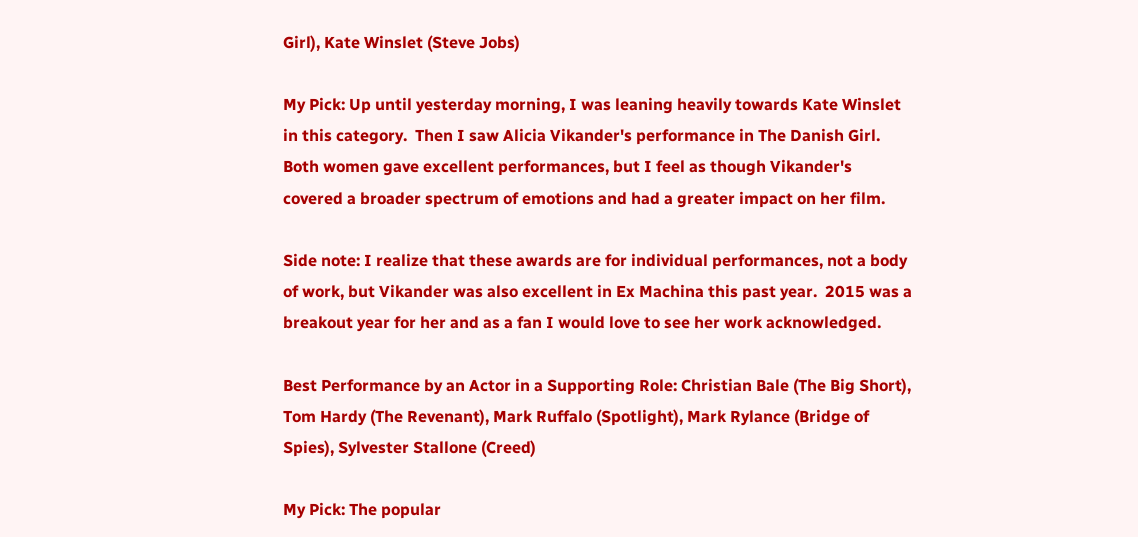Girl), Kate Winslet (Steve Jobs)

My Pick: Up until yesterday morning, I was leaning heavily towards Kate Winslet in this category.  Then I saw Alicia Vikander's performance in The Danish Girl.  Both women gave excellent performances, but I feel as though Vikander's covered a broader spectrum of emotions and had a greater impact on her film.

Side note: I realize that these awards are for individual performances, not a body of work, but Vikander was also excellent in Ex Machina this past year.  2015 was a breakout year for her and as a fan I would love to see her work acknowledged.

Best Performance by an Actor in a Supporting Role: Christian Bale (The Big Short), Tom Hardy (The Revenant), Mark Ruffalo (Spotlight), Mark Rylance (Bridge of Spies), Sylvester Stallone (Creed)

My Pick: The popular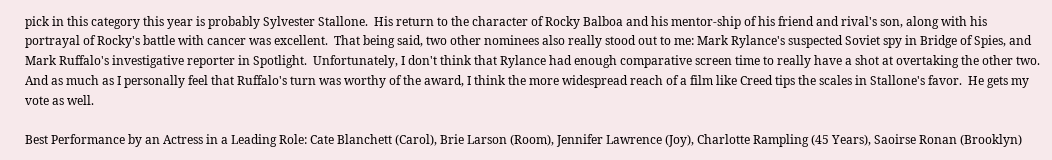pick in this category this year is probably Sylvester Stallone.  His return to the character of Rocky Balboa and his mentor-ship of his friend and rival's son, along with his portrayal of Rocky's battle with cancer was excellent.  That being said, two other nominees also really stood out to me: Mark Rylance's suspected Soviet spy in Bridge of Spies, and Mark Ruffalo's investigative reporter in Spotlight.  Unfortunately, I don't think that Rylance had enough comparative screen time to really have a shot at overtaking the other two.  And as much as I personally feel that Ruffalo's turn was worthy of the award, I think the more widespread reach of a film like Creed tips the scales in Stallone's favor.  He gets my vote as well.

Best Performance by an Actress in a Leading Role: Cate Blanchett (Carol), Brie Larson (Room), Jennifer Lawrence (Joy), Charlotte Rampling (45 Years), Saoirse Ronan (Brooklyn)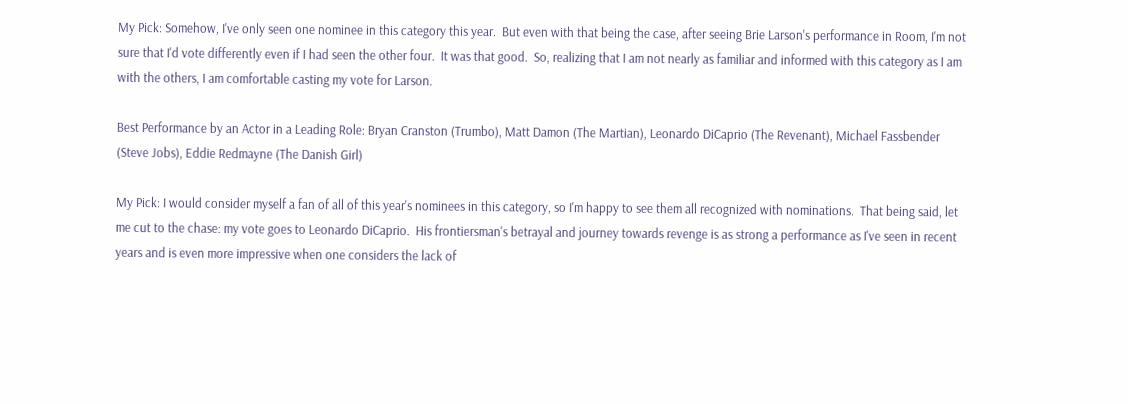My Pick: Somehow, I've only seen one nominee in this category this year.  But even with that being the case, after seeing Brie Larson's performance in Room, I'm not sure that I'd vote differently even if I had seen the other four.  It was that good.  So, realizing that I am not nearly as familiar and informed with this category as I am with the others, I am comfortable casting my vote for Larson.

Best Performance by an Actor in a Leading Role: Bryan Cranston (Trumbo), Matt Damon (The Martian), Leonardo DiCaprio (The Revenant), Michael Fassbender (Steve Jobs), Eddie Redmayne (The Danish Girl)

My Pick: I would consider myself a fan of all of this year's nominees in this category, so I'm happy to see them all recognized with nominations.  That being said, let me cut to the chase: my vote goes to Leonardo DiCaprio.  His frontiersman's betrayal and journey towards revenge is as strong a performance as I've seen in recent years and is even more impressive when one considers the lack of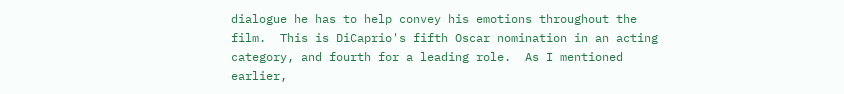dialogue he has to help convey his emotions throughout the film.  This is DiCaprio's fifth Oscar nomination in an acting category, and fourth for a leading role.  As I mentioned earlier,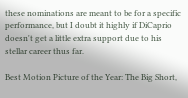these nominations are meant to be for a specific performance, but I doubt it highly if DiCaprio doesn't get a little extra support due to his stellar career thus far.

Best Motion Picture of the Year: The Big Short,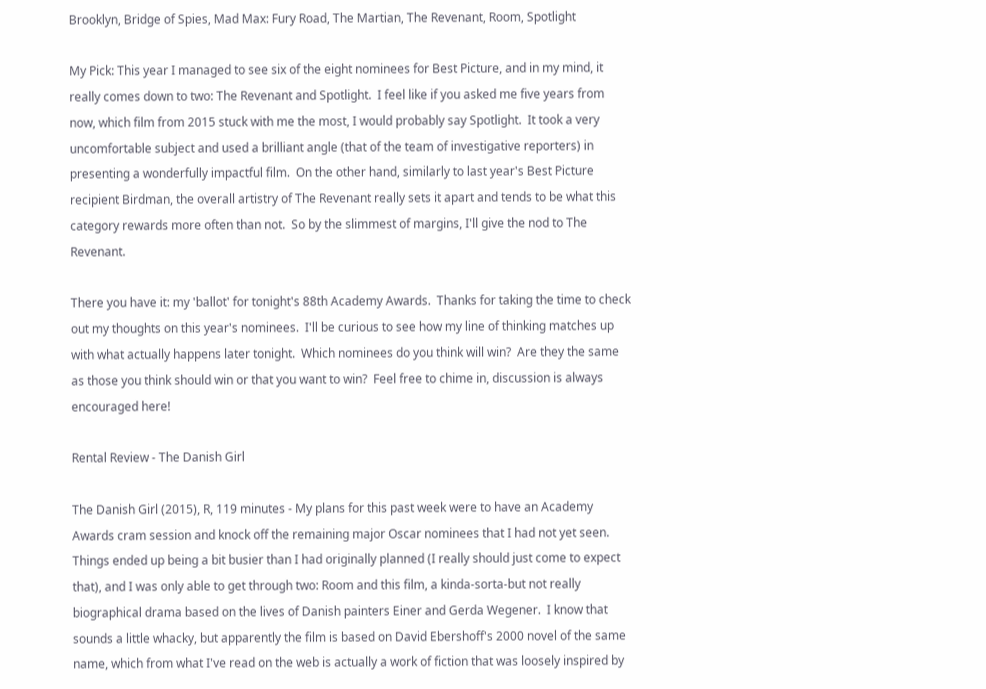Brooklyn, Bridge of Spies, Mad Max: Fury Road, The Martian, The Revenant, Room, Spotlight

My Pick: This year I managed to see six of the eight nominees for Best Picture, and in my mind, it really comes down to two: The Revenant and Spotlight.  I feel like if you asked me five years from now, which film from 2015 stuck with me the most, I would probably say Spotlight.  It took a very uncomfortable subject and used a brilliant angle (that of the team of investigative reporters) in presenting a wonderfully impactful film.  On the other hand, similarly to last year's Best Picture recipient Birdman, the overall artistry of The Revenant really sets it apart and tends to be what this category rewards more often than not.  So by the slimmest of margins, I'll give the nod to The Revenant.

There you have it: my 'ballot' for tonight's 88th Academy Awards.  Thanks for taking the time to check out my thoughts on this year's nominees.  I'll be curious to see how my line of thinking matches up with what actually happens later tonight.  Which nominees do you think will win?  Are they the same as those you think should win or that you want to win?  Feel free to chime in, discussion is always encouraged here!

Rental Review - The Danish Girl

The Danish Girl (2015), R, 119 minutes - My plans for this past week were to have an Academy Awards cram session and knock off the remaining major Oscar nominees that I had not yet seen.  Things ended up being a bit busier than I had originally planned (I really should just come to expect that), and I was only able to get through two: Room and this film, a kinda-sorta-but not really biographical drama based on the lives of Danish painters Einer and Gerda Wegener.  I know that sounds a little whacky, but apparently the film is based on David Ebershoff's 2000 novel of the same name, which from what I've read on the web is actually a work of fiction that was loosely inspired by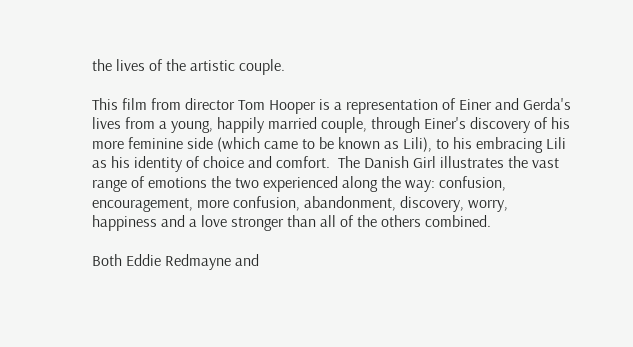the lives of the artistic couple.

This film from director Tom Hooper is a representation of Einer and Gerda's lives from a young, happily married couple, through Einer's discovery of his more feminine side (which came to be known as Lili), to his embracing Lili as his identity of choice and comfort.  The Danish Girl illustrates the vast range of emotions the two experienced along the way: confusion, encouragement, more confusion, abandonment, discovery, worry, happiness and a love stronger than all of the others combined.

Both Eddie Redmayne and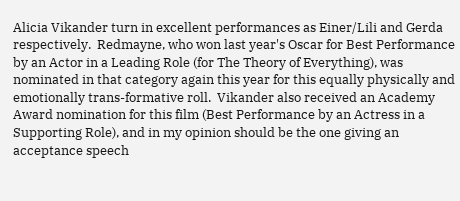Alicia Vikander turn in excellent performances as Einer/Lili and Gerda respectively.  Redmayne, who won last year's Oscar for Best Performance by an Actor in a Leading Role (for The Theory of Everything), was nominated in that category again this year for this equally physically and emotionally trans-formative roll.  Vikander also received an Academy Award nomination for this film (Best Performance by an Actress in a Supporting Role), and in my opinion should be the one giving an acceptance speech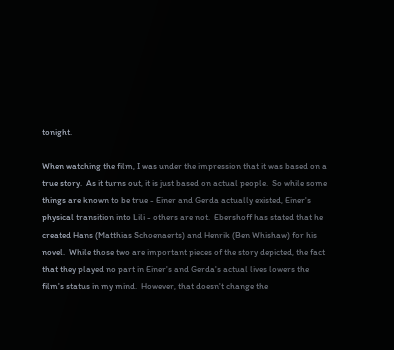tonight.

When watching the film, I was under the impression that it was based on a true story.  As it turns out, it is just based on actual people.  So while some things are known to be true - Einer and Gerda actually existed, Einer's physical transition into Lili - others are not.  Ebershoff has stated that he created Hans (Matthias Schoenaerts) and Henrik (Ben Whishaw) for his novel.  While those two are important pieces of the story depicted, the fact that they played no part in Einer's and Gerda's actual lives lowers the film's status in my mind.  However, that doesn't change the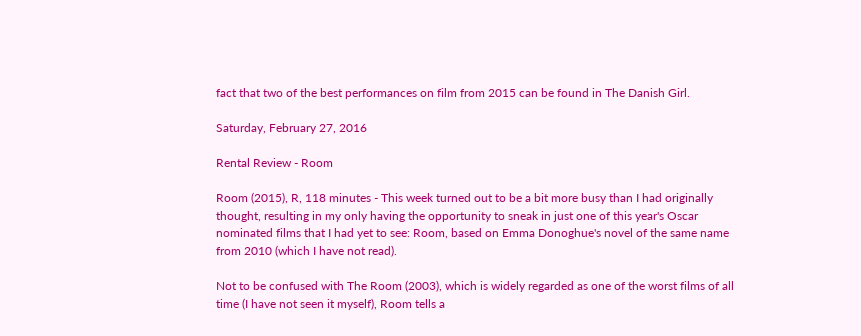fact that two of the best performances on film from 2015 can be found in The Danish Girl.

Saturday, February 27, 2016

Rental Review - Room

Room (2015), R, 118 minutes - This week turned out to be a bit more busy than I had originally thought, resulting in my only having the opportunity to sneak in just one of this year's Oscar nominated films that I had yet to see: Room, based on Emma Donoghue's novel of the same name from 2010 (which I have not read).

Not to be confused with The Room (2003), which is widely regarded as one of the worst films of all time (I have not seen it myself), Room tells a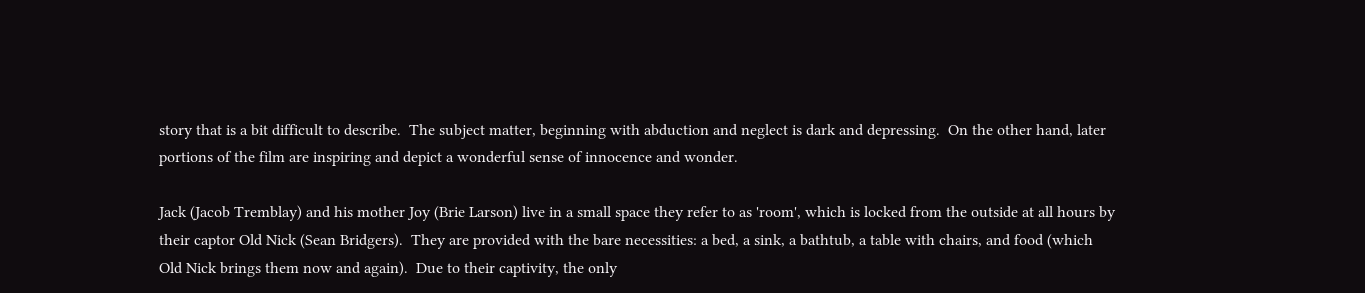story that is a bit difficult to describe.  The subject matter, beginning with abduction and neglect is dark and depressing.  On the other hand, later portions of the film are inspiring and depict a wonderful sense of innocence and wonder.

Jack (Jacob Tremblay) and his mother Joy (Brie Larson) live in a small space they refer to as 'room', which is locked from the outside at all hours by their captor Old Nick (Sean Bridgers).  They are provided with the bare necessities: a bed, a sink, a bathtub, a table with chairs, and food (which Old Nick brings them now and again).  Due to their captivity, the only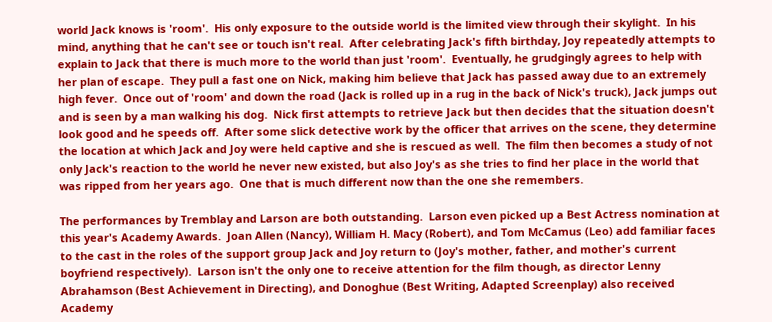world Jack knows is 'room'.  His only exposure to the outside world is the limited view through their skylight.  In his mind, anything that he can't see or touch isn't real.  After celebrating Jack's fifth birthday, Joy repeatedly attempts to explain to Jack that there is much more to the world than just 'room'.  Eventually, he grudgingly agrees to help with her plan of escape.  They pull a fast one on Nick, making him believe that Jack has passed away due to an extremely high fever.  Once out of 'room' and down the road (Jack is rolled up in a rug in the back of Nick's truck), Jack jumps out and is seen by a man walking his dog.  Nick first attempts to retrieve Jack but then decides that the situation doesn't look good and he speeds off.  After some slick detective work by the officer that arrives on the scene, they determine the location at which Jack and Joy were held captive and she is rescued as well.  The film then becomes a study of not only Jack's reaction to the world he never new existed, but also Joy's as she tries to find her place in the world that was ripped from her years ago.  One that is much different now than the one she remembers.

The performances by Tremblay and Larson are both outstanding.  Larson even picked up a Best Actress nomination at this year's Academy Awards.  Joan Allen (Nancy), William H. Macy (Robert), and Tom McCamus (Leo) add familiar faces to the cast in the roles of the support group Jack and Joy return to (Joy's mother, father, and mother's current boyfriend respectively).  Larson isn't the only one to receive attention for the film though, as director Lenny Abrahamson (Best Achievement in Directing), and Donoghue (Best Writing, Adapted Screenplay) also received Academy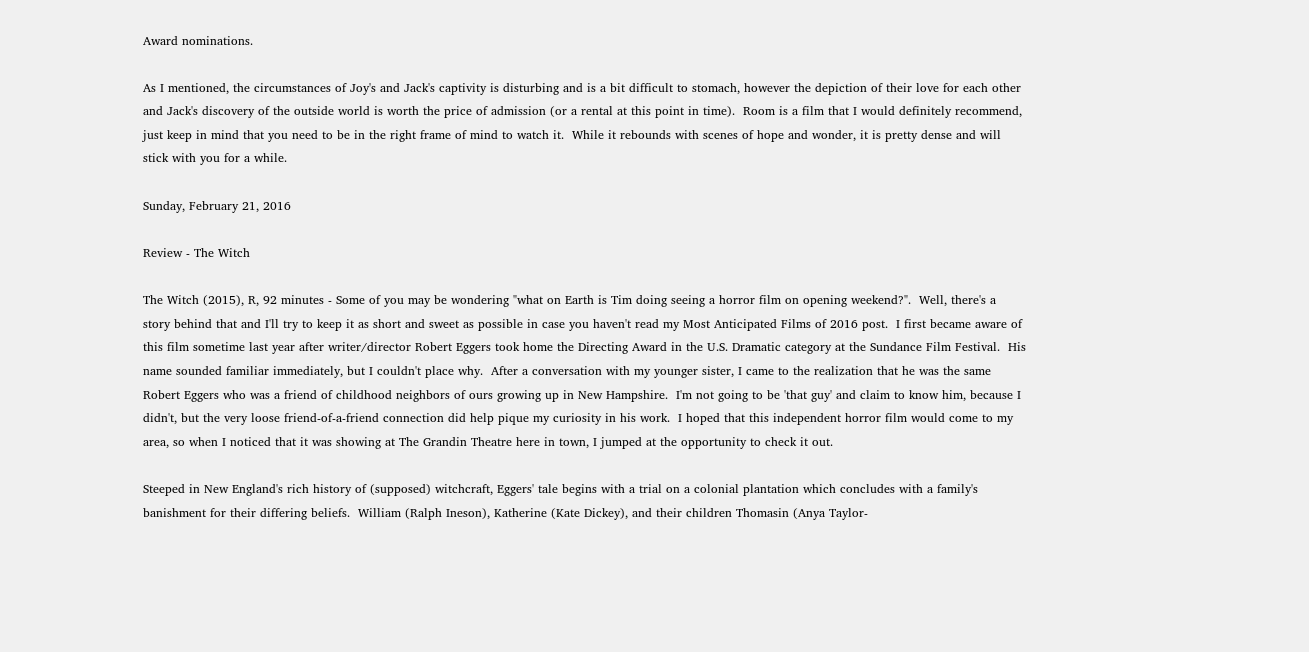Award nominations.

As I mentioned, the circumstances of Joy's and Jack's captivity is disturbing and is a bit difficult to stomach, however the depiction of their love for each other and Jack's discovery of the outside world is worth the price of admission (or a rental at this point in time).  Room is a film that I would definitely recommend, just keep in mind that you need to be in the right frame of mind to watch it.  While it rebounds with scenes of hope and wonder, it is pretty dense and will stick with you for a while.

Sunday, February 21, 2016

Review - The Witch

The Witch (2015), R, 92 minutes - Some of you may be wondering "what on Earth is Tim doing seeing a horror film on opening weekend?".  Well, there's a story behind that and I'll try to keep it as short and sweet as possible in case you haven't read my Most Anticipated Films of 2016 post.  I first became aware of this film sometime last year after writer/director Robert Eggers took home the Directing Award in the U.S. Dramatic category at the Sundance Film Festival.  His name sounded familiar immediately, but I couldn't place why.  After a conversation with my younger sister, I came to the realization that he was the same Robert Eggers who was a friend of childhood neighbors of ours growing up in New Hampshire.  I'm not going to be 'that guy' and claim to know him, because I didn't, but the very loose friend-of-a-friend connection did help pique my curiosity in his work.  I hoped that this independent horror film would come to my area, so when I noticed that it was showing at The Grandin Theatre here in town, I jumped at the opportunity to check it out.

Steeped in New England's rich history of (supposed) witchcraft, Eggers' tale begins with a trial on a colonial plantation which concludes with a family's banishment for their differing beliefs.  William (Ralph Ineson), Katherine (Kate Dickey), and their children Thomasin (Anya Taylor-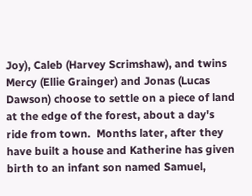Joy), Caleb (Harvey Scrimshaw), and twins Mercy (Ellie Grainger) and Jonas (Lucas Dawson) choose to settle on a piece of land at the edge of the forest, about a day's ride from town.  Months later, after they have built a house and Katherine has given birth to an infant son named Samuel,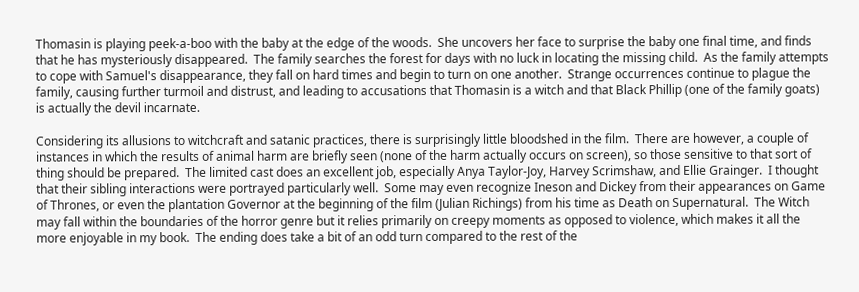Thomasin is playing peek-a-boo with the baby at the edge of the woods.  She uncovers her face to surprise the baby one final time, and finds that he has mysteriously disappeared.  The family searches the forest for days with no luck in locating the missing child.  As the family attempts to cope with Samuel's disappearance, they fall on hard times and begin to turn on one another.  Strange occurrences continue to plague the family, causing further turmoil and distrust, and leading to accusations that Thomasin is a witch and that Black Phillip (one of the family goats) is actually the devil incarnate.

Considering its allusions to witchcraft and satanic practices, there is surprisingly little bloodshed in the film.  There are however, a couple of instances in which the results of animal harm are briefly seen (none of the harm actually occurs on screen), so those sensitive to that sort of thing should be prepared.  The limited cast does an excellent job, especially Anya Taylor-Joy, Harvey Scrimshaw, and Ellie Grainger.  I thought that their sibling interactions were portrayed particularly well.  Some may even recognize Ineson and Dickey from their appearances on Game of Thrones, or even the plantation Governor at the beginning of the film (Julian Richings) from his time as Death on Supernatural.  The Witch may fall within the boundaries of the horror genre but it relies primarily on creepy moments as opposed to violence, which makes it all the more enjoyable in my book.  The ending does take a bit of an odd turn compared to the rest of the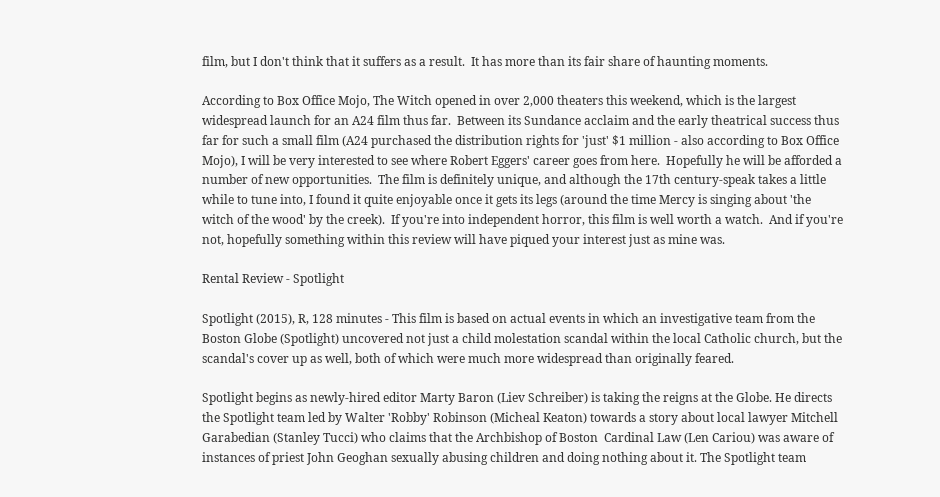film, but I don't think that it suffers as a result.  It has more than its fair share of haunting moments.

According to Box Office Mojo, The Witch opened in over 2,000 theaters this weekend, which is the largest widespread launch for an A24 film thus far.  Between its Sundance acclaim and the early theatrical success thus far for such a small film (A24 purchased the distribution rights for 'just' $1 million - also according to Box Office Mojo), I will be very interested to see where Robert Eggers' career goes from here.  Hopefully he will be afforded a number of new opportunities.  The film is definitely unique, and although the 17th century-speak takes a little while to tune into, I found it quite enjoyable once it gets its legs (around the time Mercy is singing about 'the witch of the wood' by the creek).  If you're into independent horror, this film is well worth a watch.  And if you're not, hopefully something within this review will have piqued your interest just as mine was.

Rental Review - Spotlight

Spotlight (2015), R, 128 minutes - This film is based on actual events in which an investigative team from the Boston Globe (Spotlight) uncovered not just a child molestation scandal within the local Catholic church, but the scandal's cover up as well, both of which were much more widespread than originally feared.

Spotlight begins as newly-hired editor Marty Baron (Liev Schreiber) is taking the reigns at the Globe. He directs the Spotlight team led by Walter 'Robby' Robinson (Micheal Keaton) towards a story about local lawyer Mitchell Garabedian (Stanley Tucci) who claims that the Archbishop of Boston  Cardinal Law (Len Cariou) was aware of instances of priest John Geoghan sexually abusing children and doing nothing about it. The Spotlight team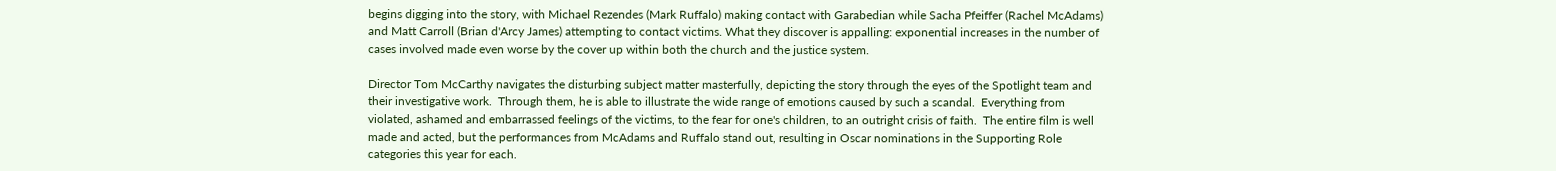begins digging into the story, with Michael Rezendes (Mark Ruffalo) making contact with Garabedian while Sacha Pfeiffer (Rachel McAdams) and Matt Carroll (Brian d'Arcy James) attempting to contact victims. What they discover is appalling: exponential increases in the number of cases involved made even worse by the cover up within both the church and the justice system.

Director Tom McCarthy navigates the disturbing subject matter masterfully, depicting the story through the eyes of the Spotlight team and their investigative work.  Through them, he is able to illustrate the wide range of emotions caused by such a scandal.  Everything from violated, ashamed and embarrassed feelings of the victims, to the fear for one's children, to an outright crisis of faith.  The entire film is well made and acted, but the performances from McAdams and Ruffalo stand out, resulting in Oscar nominations in the Supporting Role categories this year for each.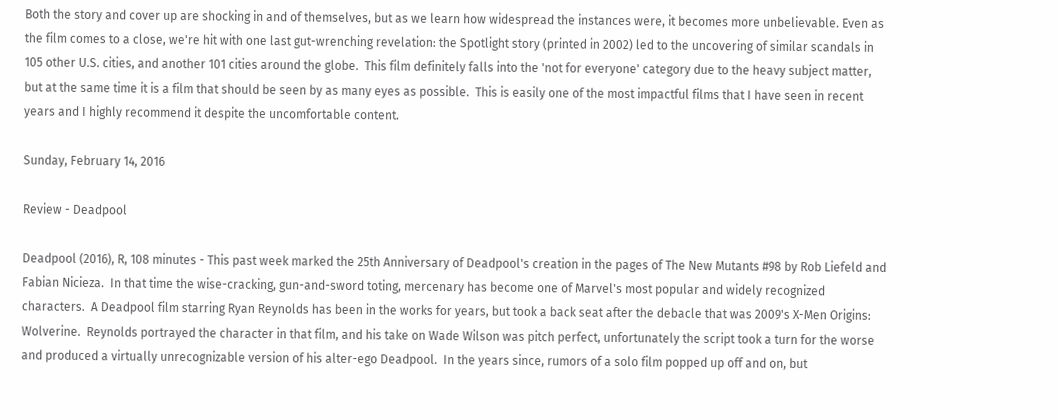Both the story and cover up are shocking in and of themselves, but as we learn how widespread the instances were, it becomes more unbelievable. Even as the film comes to a close, we're hit with one last gut-wrenching revelation: the Spotlight story (printed in 2002) led to the uncovering of similar scandals in 105 other U.S. cities, and another 101 cities around the globe.  This film definitely falls into the 'not for everyone' category due to the heavy subject matter, but at the same time it is a film that should be seen by as many eyes as possible.  This is easily one of the most impactful films that I have seen in recent years and I highly recommend it despite the uncomfortable content.

Sunday, February 14, 2016

Review - Deadpool

Deadpool (2016), R, 108 minutes - This past week marked the 25th Anniversary of Deadpool's creation in the pages of The New Mutants #98 by Rob Liefeld and Fabian Nicieza.  In that time the wise-cracking, gun-and-sword toting, mercenary has become one of Marvel's most popular and widely recognized characters.  A Deadpool film starring Ryan Reynolds has been in the works for years, but took a back seat after the debacle that was 2009's X-Men Origins: Wolverine.  Reynolds portrayed the character in that film, and his take on Wade Wilson was pitch perfect, unfortunately the script took a turn for the worse and produced a virtually unrecognizable version of his alter-ego Deadpool.  In the years since, rumors of a solo film popped up off and on, but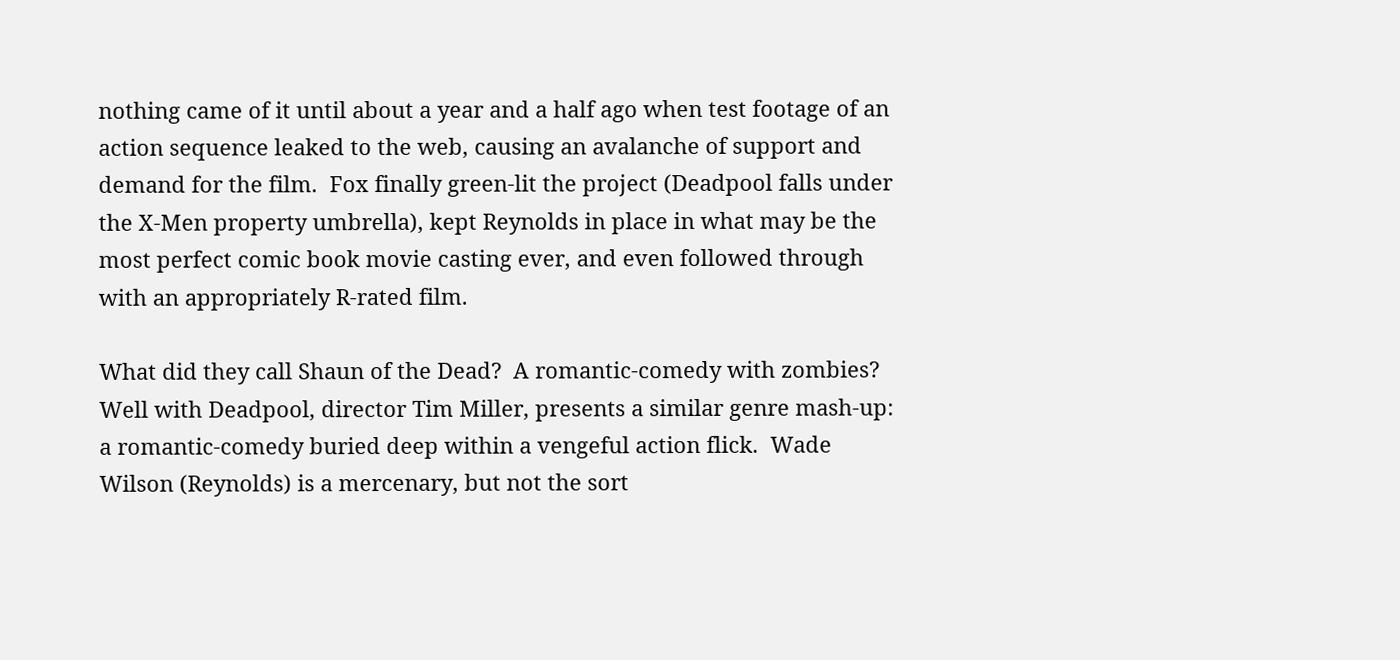nothing came of it until about a year and a half ago when test footage of an action sequence leaked to the web, causing an avalanche of support and demand for the film.  Fox finally green-lit the project (Deadpool falls under the X-Men property umbrella), kept Reynolds in place in what may be the most perfect comic book movie casting ever, and even followed through with an appropriately R-rated film.

What did they call Shaun of the Dead?  A romantic-comedy with zombies?  Well with Deadpool, director Tim Miller, presents a similar genre mash-up: a romantic-comedy buried deep within a vengeful action flick.  Wade Wilson (Reynolds) is a mercenary, but not the sort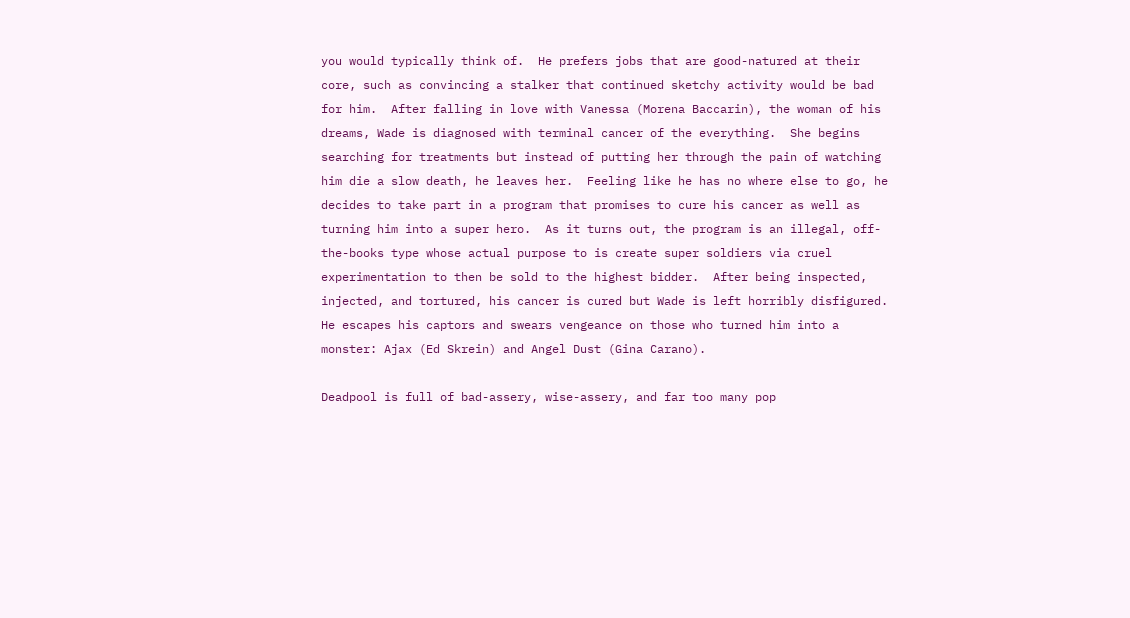you would typically think of.  He prefers jobs that are good-natured at their core, such as convincing a stalker that continued sketchy activity would be bad for him.  After falling in love with Vanessa (Morena Baccarin), the woman of his dreams, Wade is diagnosed with terminal cancer of the everything.  She begins searching for treatments but instead of putting her through the pain of watching him die a slow death, he leaves her.  Feeling like he has no where else to go, he decides to take part in a program that promises to cure his cancer as well as turning him into a super hero.  As it turns out, the program is an illegal, off-the-books type whose actual purpose to is create super soldiers via cruel experimentation to then be sold to the highest bidder.  After being inspected, injected, and tortured, his cancer is cured but Wade is left horribly disfigured.  He escapes his captors and swears vengeance on those who turned him into a monster: Ajax (Ed Skrein) and Angel Dust (Gina Carano).

Deadpool is full of bad-assery, wise-assery, and far too many pop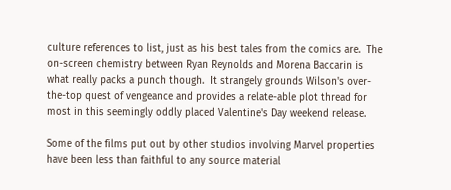culture references to list, just as his best tales from the comics are.  The on-screen chemistry between Ryan Reynolds and Morena Baccarin is what really packs a punch though.  It strangely grounds Wilson's over-the-top quest of vengeance and provides a relate-able plot thread for most in this seemingly oddly placed Valentine's Day weekend release.

Some of the films put out by other studios involving Marvel properties have been less than faithful to any source material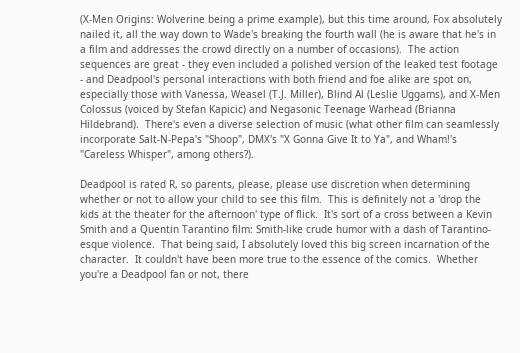(X-Men Origins: Wolverine being a prime example), but this time around, Fox absolutely nailed it, all the way down to Wade's breaking the fourth wall (he is aware that he's in a film and addresses the crowd directly on a number of occasions).  The action sequences are great - they even included a polished version of the leaked test footage - and Deadpool's personal interactions with both friend and foe alike are spot on, especially those with Vanessa, Weasel (T.J. Miller), Blind Al (Leslie Uggams), and X-Men Colossus (voiced by Stefan Kapicic) and Negasonic Teenage Warhead (Brianna Hildebrand).  There's even a diverse selection of music (what other film can seamlessly incorporate Salt-N-Pepa's "Shoop", DMX's "X Gonna Give It to Ya", and Wham!'s "Careless Whisper", among others?).

Deadpool is rated R, so parents, please, please use discretion when determining whether or not to allow your child to see this film.  This is definitely not a 'drop the kids at the theater for the afternoon' type of flick.  It's sort of a cross between a Kevin Smith and a Quentin Tarantino film: Smith-like crude humor with a dash of Tarantino-esque violence.  That being said, I absolutely loved this big screen incarnation of the character.  It couldn't have been more true to the essence of the comics.  Whether you're a Deadpool fan or not, there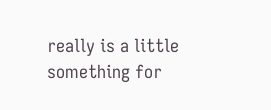really is a little something for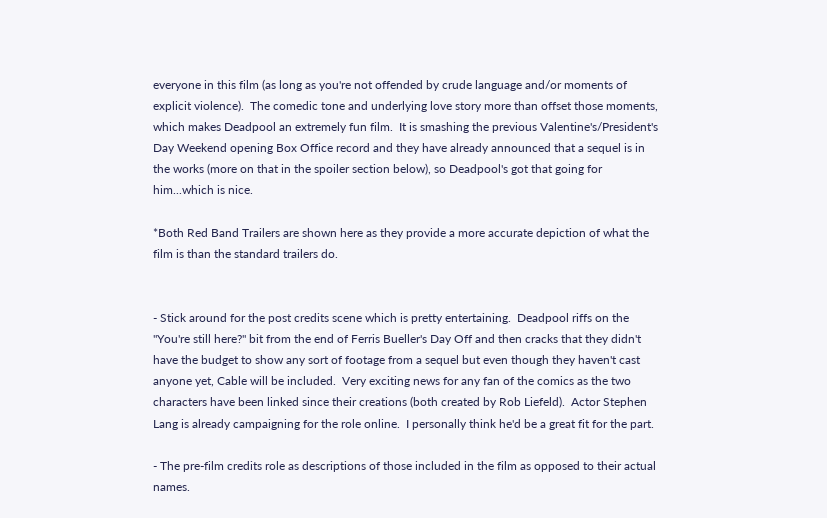everyone in this film (as long as you're not offended by crude language and/or moments of explicit violence).  The comedic tone and underlying love story more than offset those moments, which makes Deadpool an extremely fun film.  It is smashing the previous Valentine's/President's Day Weekend opening Box Office record and they have already announced that a sequel is in the works (more on that in the spoiler section below), so Deadpool's got that going for him...which is nice.

*Both Red Band Trailers are shown here as they provide a more accurate depiction of what the film is than the standard trailers do.


- Stick around for the post credits scene which is pretty entertaining.  Deadpool riffs on the "You're still here?" bit from the end of Ferris Bueller's Day Off and then cracks that they didn't have the budget to show any sort of footage from a sequel but even though they haven't cast anyone yet, Cable will be included.  Very exciting news for any fan of the comics as the two characters have been linked since their creations (both created by Rob Liefeld).  Actor Stephen Lang is already campaigning for the role online.  I personally think he'd be a great fit for the part.

- The pre-film credits role as descriptions of those included in the film as opposed to their actual names.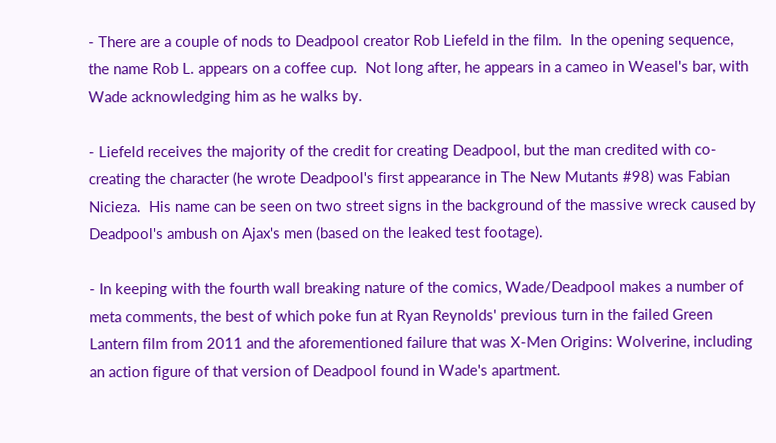- There are a couple of nods to Deadpool creator Rob Liefeld in the film.  In the opening sequence, the name Rob L. appears on a coffee cup.  Not long after, he appears in a cameo in Weasel's bar, with Wade acknowledging him as he walks by.

- Liefeld receives the majority of the credit for creating Deadpool, but the man credited with co-creating the character (he wrote Deadpool's first appearance in The New Mutants #98) was Fabian Nicieza.  His name can be seen on two street signs in the background of the massive wreck caused by Deadpool's ambush on Ajax's men (based on the leaked test footage).

- In keeping with the fourth wall breaking nature of the comics, Wade/Deadpool makes a number of meta comments, the best of which poke fun at Ryan Reynolds' previous turn in the failed Green Lantern film from 2011 and the aforementioned failure that was X-Men Origins: Wolverine, including an action figure of that version of Deadpool found in Wade's apartment.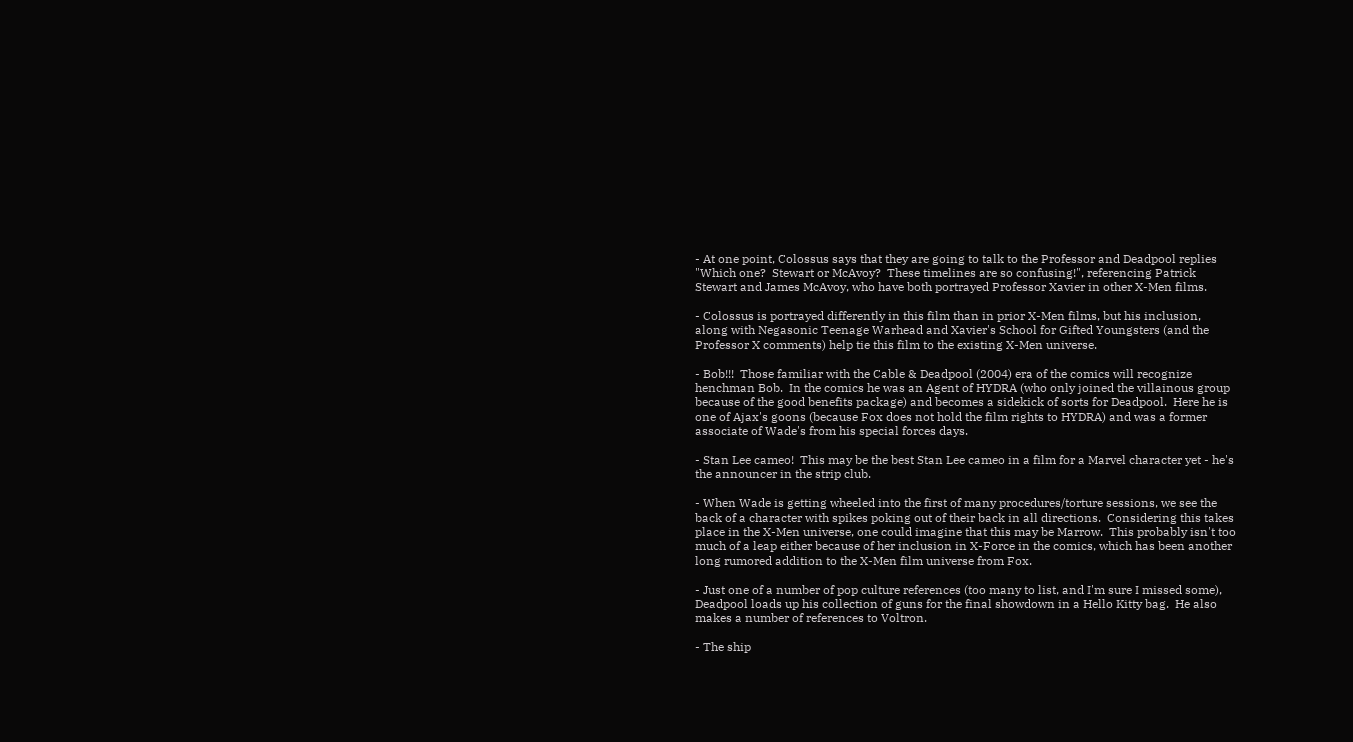- At one point, Colossus says that they are going to talk to the Professor and Deadpool replies "Which one?  Stewart or McAvoy?  These timelines are so confusing!", referencing Patrick Stewart and James McAvoy, who have both portrayed Professor Xavier in other X-Men films.

- Colossus is portrayed differently in this film than in prior X-Men films, but his inclusion, along with Negasonic Teenage Warhead and Xavier's School for Gifted Youngsters (and the Professor X comments) help tie this film to the existing X-Men universe.

- Bob!!!  Those familiar with the Cable & Deadpool (2004) era of the comics will recognize henchman Bob.  In the comics he was an Agent of HYDRA (who only joined the villainous group because of the good benefits package) and becomes a sidekick of sorts for Deadpool.  Here he is one of Ajax's goons (because Fox does not hold the film rights to HYDRA) and was a former associate of Wade's from his special forces days.

- Stan Lee cameo!  This may be the best Stan Lee cameo in a film for a Marvel character yet - he's the announcer in the strip club.

- When Wade is getting wheeled into the first of many procedures/torture sessions, we see the back of a character with spikes poking out of their back in all directions.  Considering this takes place in the X-Men universe, one could imagine that this may be Marrow.  This probably isn't too much of a leap either because of her inclusion in X-Force in the comics, which has been another long rumored addition to the X-Men film universe from Fox.

- Just one of a number of pop culture references (too many to list, and I'm sure I missed some), Deadpool loads up his collection of guns for the final showdown in a Hello Kitty bag.  He also makes a number of references to Voltron.

- The ship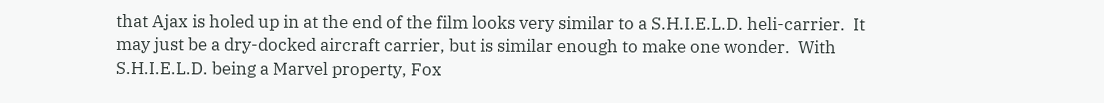that Ajax is holed up in at the end of the film looks very similar to a S.H.I.E.L.D. heli-carrier.  It may just be a dry-docked aircraft carrier, but is similar enough to make one wonder.  With S.H.I.E.L.D. being a Marvel property, Fox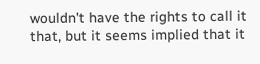wouldn't have the rights to call it that, but it seems implied that it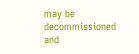may be decommissioned and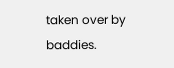taken over by baddies.